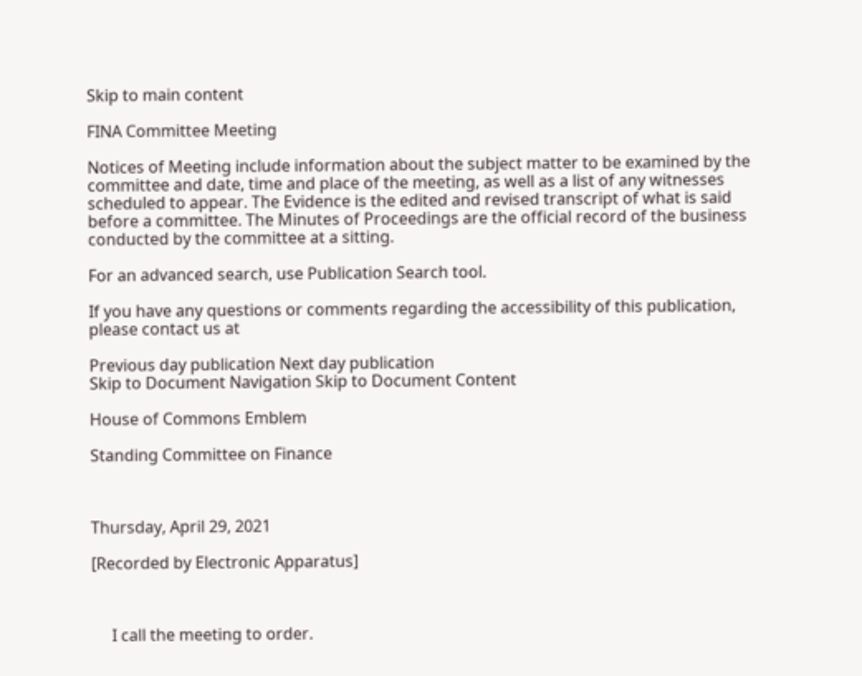Skip to main content

FINA Committee Meeting

Notices of Meeting include information about the subject matter to be examined by the committee and date, time and place of the meeting, as well as a list of any witnesses scheduled to appear. The Evidence is the edited and revised transcript of what is said before a committee. The Minutes of Proceedings are the official record of the business conducted by the committee at a sitting.

For an advanced search, use Publication Search tool.

If you have any questions or comments regarding the accessibility of this publication, please contact us at

Previous day publication Next day publication
Skip to Document Navigation Skip to Document Content

House of Commons Emblem

Standing Committee on Finance



Thursday, April 29, 2021

[Recorded by Electronic Apparatus]



     I call the meeting to order.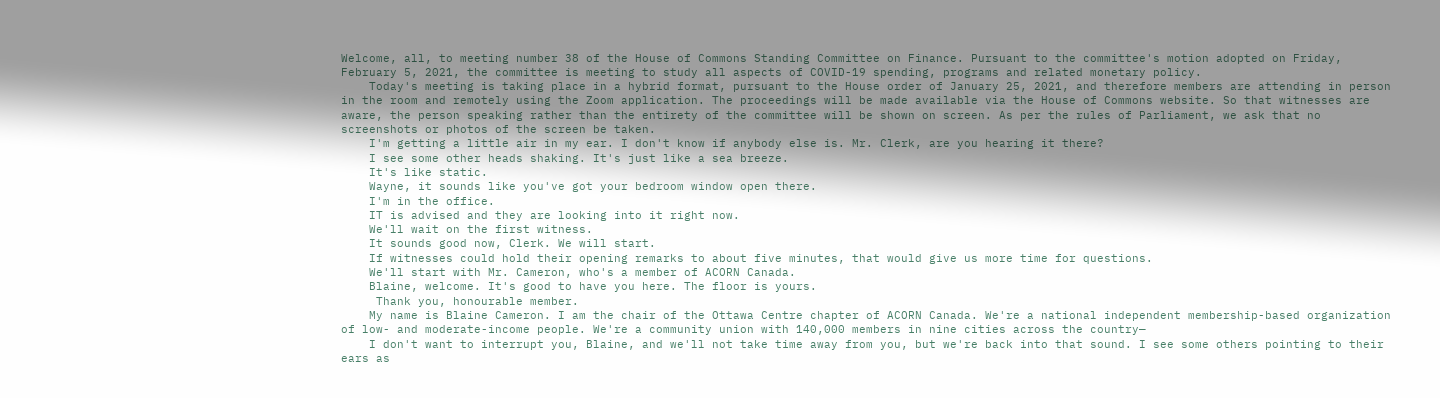Welcome, all, to meeting number 38 of the House of Commons Standing Committee on Finance. Pursuant to the committee's motion adopted on Friday, February 5, 2021, the committee is meeting to study all aspects of COVID-19 spending, programs and related monetary policy.
    Today's meeting is taking place in a hybrid format, pursuant to the House order of January 25, 2021, and therefore members are attending in person in the room and remotely using the Zoom application. The proceedings will be made available via the House of Commons website. So that witnesses are aware, the person speaking rather than the entirety of the committee will be shown on screen. As per the rules of Parliament, we ask that no screenshots or photos of the screen be taken.
    I'm getting a little air in my ear. I don't know if anybody else is. Mr. Clerk, are you hearing it there?
    I see some other heads shaking. It's just like a sea breeze.
    It's like static.
    Wayne, it sounds like you've got your bedroom window open there.
    I'm in the office.
    IT is advised and they are looking into it right now.
    We'll wait on the first witness.
    It sounds good now, Clerk. We will start.
    If witnesses could hold their opening remarks to about five minutes, that would give us more time for questions.
    We'll start with Mr. Cameron, who's a member of ACORN Canada.
    Blaine, welcome. It's good to have you here. The floor is yours.
     Thank you, honourable member.
    My name is Blaine Cameron. I am the chair of the Ottawa Centre chapter of ACORN Canada. We're a national independent membership-based organization of low- and moderate-income people. We're a community union with 140,000 members in nine cities across the country—
    I don't want to interrupt you, Blaine, and we'll not take time away from you, but we're back into that sound. I see some others pointing to their ears as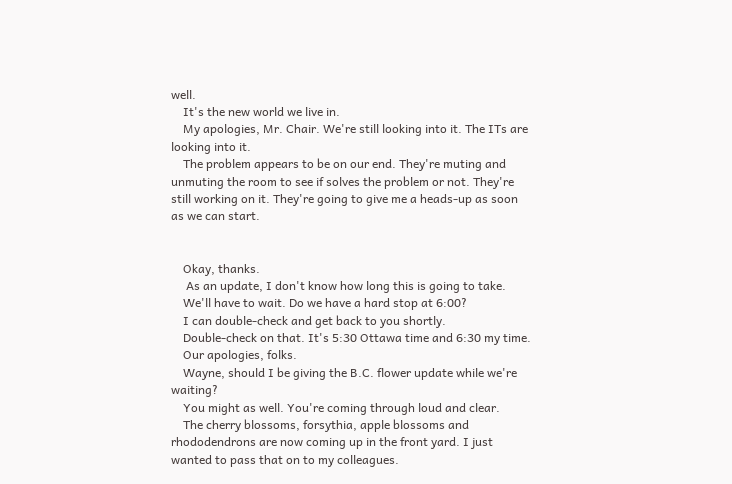well.
    It's the new world we live in.
    My apologies, Mr. Chair. We're still looking into it. The ITs are looking into it.
    The problem appears to be on our end. They're muting and unmuting the room to see if solves the problem or not. They're still working on it. They're going to give me a heads-up as soon as we can start.


    Okay, thanks.
     As an update, I don't know how long this is going to take.
    We'll have to wait. Do we have a hard stop at 6:00?
    I can double-check and get back to you shortly.
    Double-check on that. It's 5:30 Ottawa time and 6:30 my time.
    Our apologies, folks.
    Wayne, should I be giving the B.C. flower update while we're waiting?
    You might as well. You're coming through loud and clear.
    The cherry blossoms, forsythia, apple blossoms and rhododendrons are now coming up in the front yard. I just wanted to pass that on to my colleagues.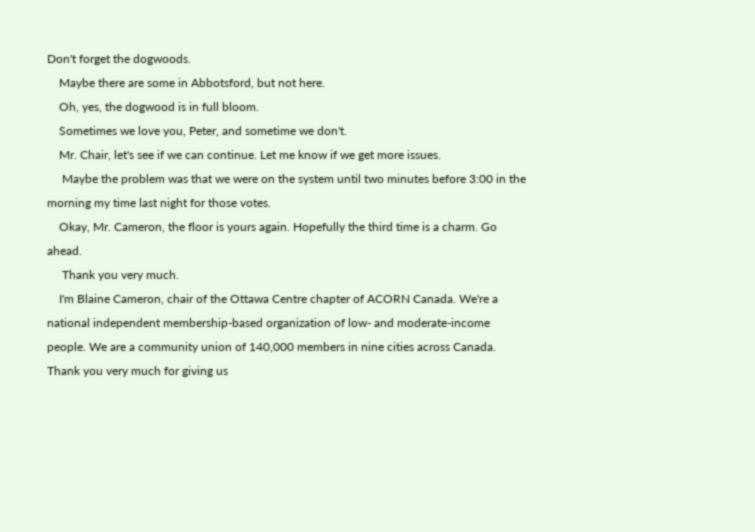Don't forget the dogwoods.
    Maybe there are some in Abbotsford, but not here.
    Oh, yes, the dogwood is in full bloom.
    Sometimes we love you, Peter, and sometime we don't.
    Mr. Chair, let's see if we can continue. Let me know if we get more issues.
     Maybe the problem was that we were on the system until two minutes before 3:00 in the morning my time last night for those votes.
    Okay, Mr. Cameron, the floor is yours again. Hopefully the third time is a charm. Go ahead.
     Thank you very much.
    I'm Blaine Cameron, chair of the Ottawa Centre chapter of ACORN Canada. We're a national independent membership-based organization of low- and moderate-income people. We are a community union of 140,000 members in nine cities across Canada. Thank you very much for giving us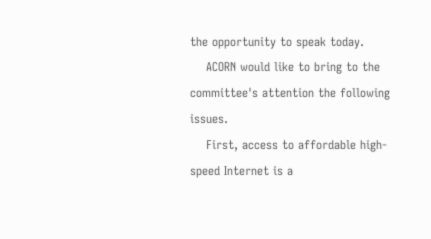the opportunity to speak today.
    ACORN would like to bring to the committee's attention the following issues.
    First, access to affordable high-speed Internet is a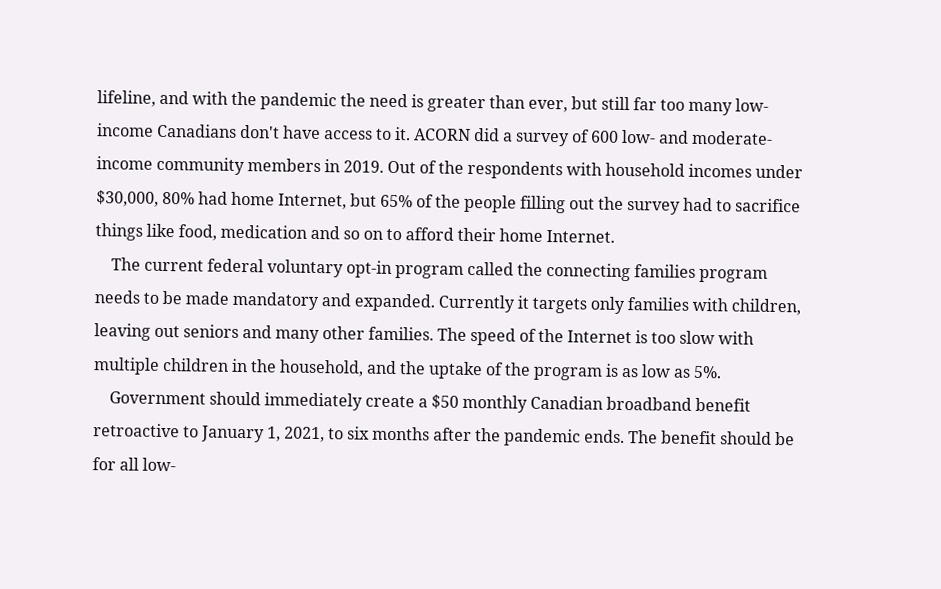lifeline, and with the pandemic the need is greater than ever, but still far too many low-income Canadians don't have access to it. ACORN did a survey of 600 low- and moderate-income community members in 2019. Out of the respondents with household incomes under $30,000, 80% had home Internet, but 65% of the people filling out the survey had to sacrifice things like food, medication and so on to afford their home Internet.
    The current federal voluntary opt-in program called the connecting families program needs to be made mandatory and expanded. Currently it targets only families with children, leaving out seniors and many other families. The speed of the Internet is too slow with multiple children in the household, and the uptake of the program is as low as 5%.
    Government should immediately create a $50 monthly Canadian broadband benefit retroactive to January 1, 2021, to six months after the pandemic ends. The benefit should be for all low-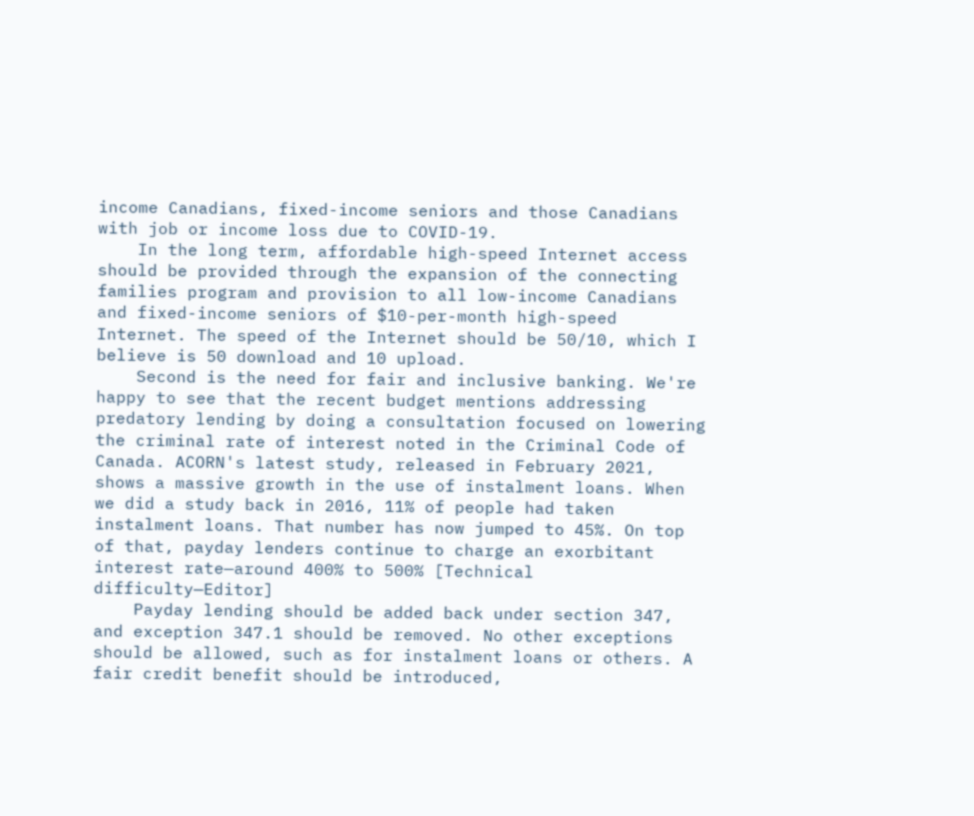income Canadians, fixed-income seniors and those Canadians with job or income loss due to COVID-19.
    In the long term, affordable high-speed Internet access should be provided through the expansion of the connecting families program and provision to all low-income Canadians and fixed-income seniors of $10-per-month high-speed Internet. The speed of the Internet should be 50/10, which I believe is 50 download and 10 upload.
    Second is the need for fair and inclusive banking. We're happy to see that the recent budget mentions addressing predatory lending by doing a consultation focused on lowering the criminal rate of interest noted in the Criminal Code of Canada. ACORN's latest study, released in February 2021, shows a massive growth in the use of instalment loans. When we did a study back in 2016, 11% of people had taken instalment loans. That number has now jumped to 45%. On top of that, payday lenders continue to charge an exorbitant interest rate—around 400% to 500% [Technical difficulty—Editor]
    Payday lending should be added back under section 347, and exception 347.1 should be removed. No other exceptions should be allowed, such as for instalment loans or others. A fair credit benefit should be introduced,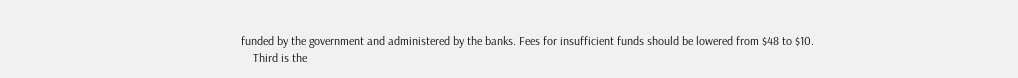funded by the government and administered by the banks. Fees for insufficient funds should be lowered from $48 to $10.
    Third is the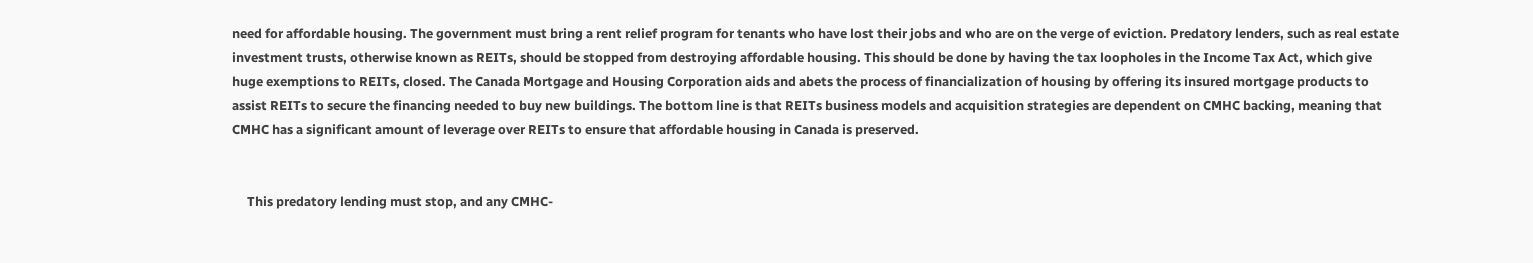need for affordable housing. The government must bring a rent relief program for tenants who have lost their jobs and who are on the verge of eviction. Predatory lenders, such as real estate investment trusts, otherwise known as REITs, should be stopped from destroying affordable housing. This should be done by having the tax loopholes in the Income Tax Act, which give huge exemptions to REITs, closed. The Canada Mortgage and Housing Corporation aids and abets the process of financialization of housing by offering its insured mortgage products to assist REITs to secure the financing needed to buy new buildings. The bottom line is that REITs business models and acquisition strategies are dependent on CMHC backing, meaning that CMHC has a significant amount of leverage over REITs to ensure that affordable housing in Canada is preserved.


     This predatory lending must stop, and any CMHC-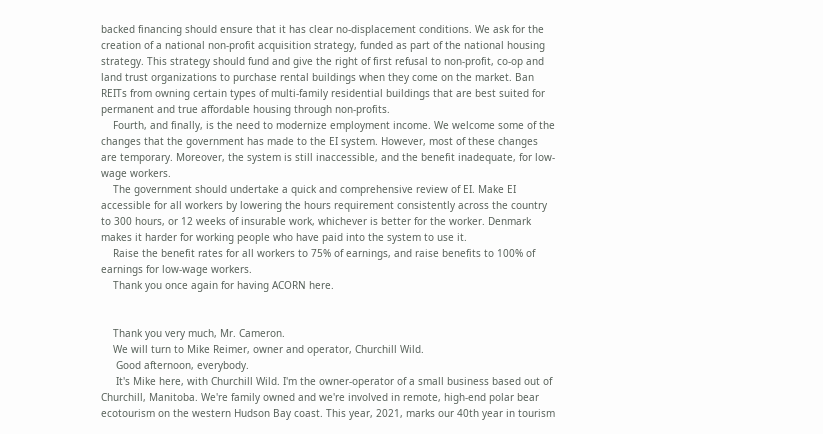backed financing should ensure that it has clear no-displacement conditions. We ask for the creation of a national non-profit acquisition strategy, funded as part of the national housing strategy. This strategy should fund and give the right of first refusal to non-profit, co-op and land trust organizations to purchase rental buildings when they come on the market. Ban REITs from owning certain types of multi-family residential buildings that are best suited for permanent and true affordable housing through non-profits.
    Fourth, and finally, is the need to modernize employment income. We welcome some of the changes that the government has made to the EI system. However, most of these changes are temporary. Moreover, the system is still inaccessible, and the benefit inadequate, for low-wage workers.
    The government should undertake a quick and comprehensive review of EI. Make EI accessible for all workers by lowering the hours requirement consistently across the country to 300 hours, or 12 weeks of insurable work, whichever is better for the worker. Denmark makes it harder for working people who have paid into the system to use it.
    Raise the benefit rates for all workers to 75% of earnings, and raise benefits to 100% of earnings for low-wage workers.
    Thank you once again for having ACORN here.


    Thank you very much, Mr. Cameron.
    We will turn to Mike Reimer, owner and operator, Churchill Wild.
     Good afternoon, everybody.
     It's Mike here, with Churchill Wild. I'm the owner-operator of a small business based out of Churchill, Manitoba. We're family owned and we're involved in remote, high-end polar bear ecotourism on the western Hudson Bay coast. This year, 2021, marks our 40th year in tourism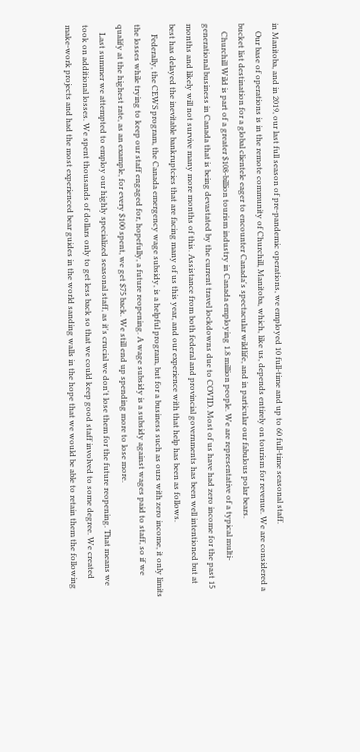in Manitoba, and in 2019, our last full season of pre-pandemic operations, we employed 10 full-time and up to 60 full-time seasonal staff.
    Our base of operations is in the remote community of Churchill, Manitoba, which, like us, depends entirely on tourism for revenue. We are considered a bucket list destination for a global clientele eager to encounter Canada's spectacular wildlife, and in particular our fabulous polar bears.
    Churchill Wild is part of a greater $108-billion tourism industry in Canada employing 1.8 million people. We are representative of a typical multi-generational business in Canada that is being devastated by the current travel lockdowns due to COVID. Most of us have had zero income for the past 15 months and likely will not survive many more months of this. Assistance from both federal and provincial governments has been well intentioned but at best has delayed the inevitable bankruptcies that are facing many of us this year, and our experience with that help has been as follows.
     Federally, the CEWS program, the Canada emergency wage subsidy, is a helpful program, but for a business such as ours with zero income, it only limits the losses while trying to keep our staff engaged for, hopefully, a future reopening. A wage subsidy is a subsidy against wages paid to staff, so if we qualify at the highest rate, as an example, for every $100 spent, we get $75 back. We still end up spending more to lose more.
    Last summer we attempted to employ our highly specialized seasonal staff, as it's crucial we don't lose them for the future reopening. That means we took on additional losses. We spent thousands of dollars only to get less back so that we could keep good staff involved to some degree. We created make-work projects and had the most experienced bear guides in the world sanding walls in the hope that we would be able to retain them the following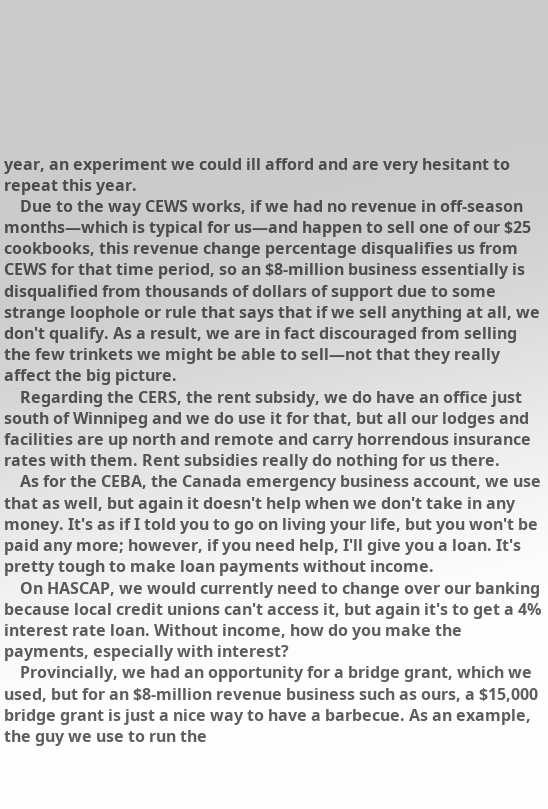year, an experiment we could ill afford and are very hesitant to repeat this year.
    Due to the way CEWS works, if we had no revenue in off-season months—which is typical for us—and happen to sell one of our $25 cookbooks, this revenue change percentage disqualifies us from CEWS for that time period, so an $8-million business essentially is disqualified from thousands of dollars of support due to some strange loophole or rule that says that if we sell anything at all, we don't qualify. As a result, we are in fact discouraged from selling the few trinkets we might be able to sell—not that they really affect the big picture.
    Regarding the CERS, the rent subsidy, we do have an office just south of Winnipeg and we do use it for that, but all our lodges and facilities are up north and remote and carry horrendous insurance rates with them. Rent subsidies really do nothing for us there.
    As for the CEBA, the Canada emergency business account, we use that as well, but again it doesn't help when we don't take in any money. It's as if I told you to go on living your life, but you won't be paid any more; however, if you need help, I'll give you a loan. It's pretty tough to make loan payments without income.
    On HASCAP, we would currently need to change over our banking because local credit unions can't access it, but again it's to get a 4% interest rate loan. Without income, how do you make the payments, especially with interest?
    Provincially, we had an opportunity for a bridge grant, which we used, but for an $8-million revenue business such as ours, a $15,000 bridge grant is just a nice way to have a barbecue. As an example, the guy we use to run the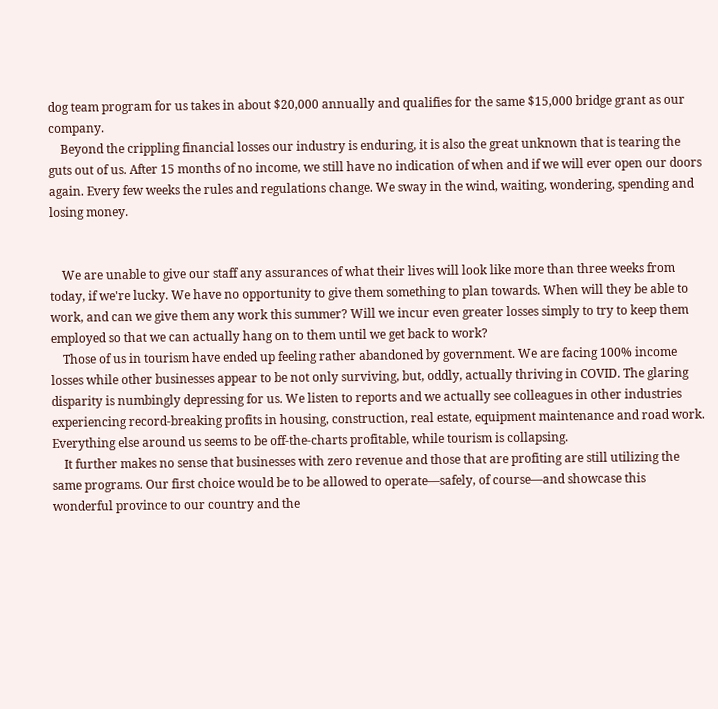dog team program for us takes in about $20,000 annually and qualifies for the same $15,000 bridge grant as our company.
    Beyond the crippling financial losses our industry is enduring, it is also the great unknown that is tearing the guts out of us. After 15 months of no income, we still have no indication of when and if we will ever open our doors again. Every few weeks the rules and regulations change. We sway in the wind, waiting, wondering, spending and losing money.


    We are unable to give our staff any assurances of what their lives will look like more than three weeks from today, if we're lucky. We have no opportunity to give them something to plan towards. When will they be able to work, and can we give them any work this summer? Will we incur even greater losses simply to try to keep them employed so that we can actually hang on to them until we get back to work?
    Those of us in tourism have ended up feeling rather abandoned by government. We are facing 100% income losses while other businesses appear to be not only surviving, but, oddly, actually thriving in COVID. The glaring disparity is numbingly depressing for us. We listen to reports and we actually see colleagues in other industries experiencing record-breaking profits in housing, construction, real estate, equipment maintenance and road work. Everything else around us seems to be off-the-charts profitable, while tourism is collapsing.
    It further makes no sense that businesses with zero revenue and those that are profiting are still utilizing the same programs. Our first choice would be to be allowed to operate—safely, of course—and showcase this wonderful province to our country and the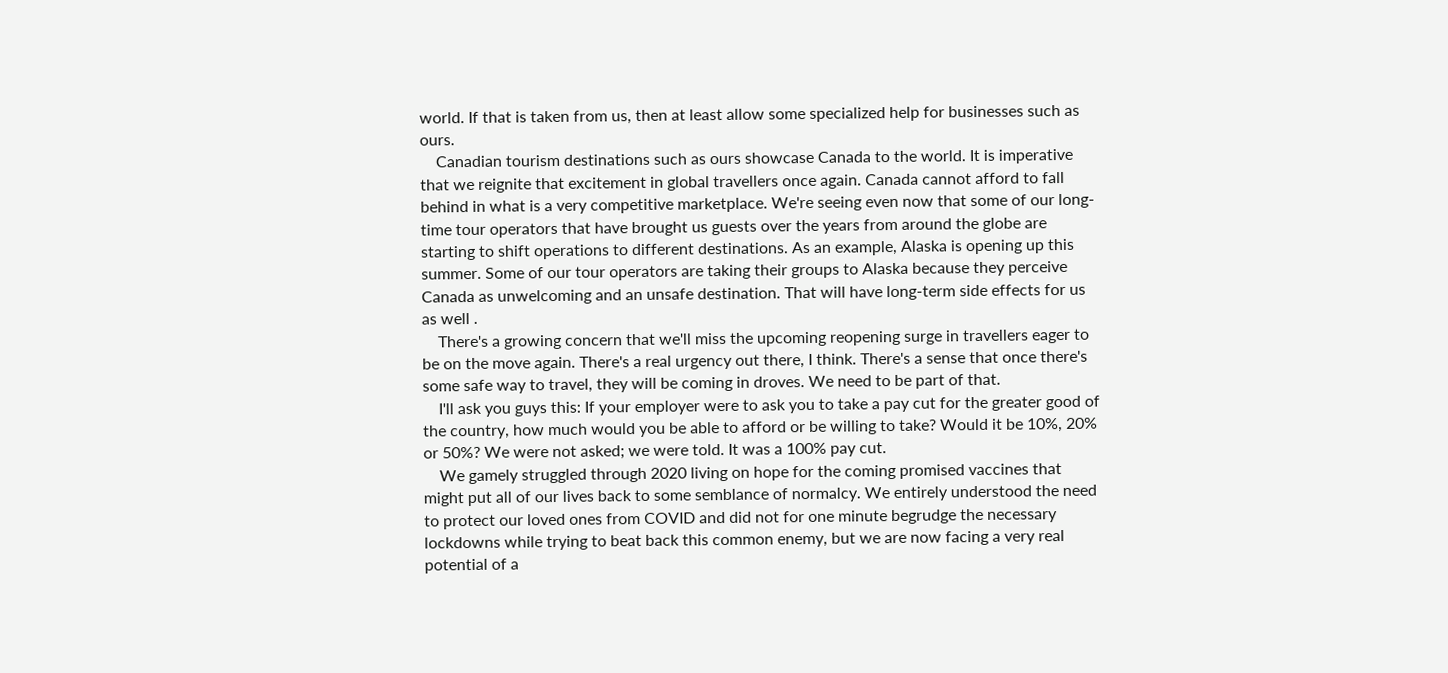world. If that is taken from us, then at least allow some specialized help for businesses such as ours.
    Canadian tourism destinations such as ours showcase Canada to the world. It is imperative that we reignite that excitement in global travellers once again. Canada cannot afford to fall behind in what is a very competitive marketplace. We're seeing even now that some of our long-time tour operators that have brought us guests over the years from around the globe are starting to shift operations to different destinations. As an example, Alaska is opening up this summer. Some of our tour operators are taking their groups to Alaska because they perceive Canada as unwelcoming and an unsafe destination. That will have long-term side effects for us as well .
    There's a growing concern that we'll miss the upcoming reopening surge in travellers eager to be on the move again. There's a real urgency out there, I think. There's a sense that once there's some safe way to travel, they will be coming in droves. We need to be part of that.
    I'll ask you guys this: If your employer were to ask you to take a pay cut for the greater good of the country, how much would you be able to afford or be willing to take? Would it be 10%, 20% or 50%? We were not asked; we were told. It was a 100% pay cut.
    We gamely struggled through 2020 living on hope for the coming promised vaccines that might put all of our lives back to some semblance of normalcy. We entirely understood the need to protect our loved ones from COVID and did not for one minute begrudge the necessary lockdowns while trying to beat back this common enemy, but we are now facing a very real potential of a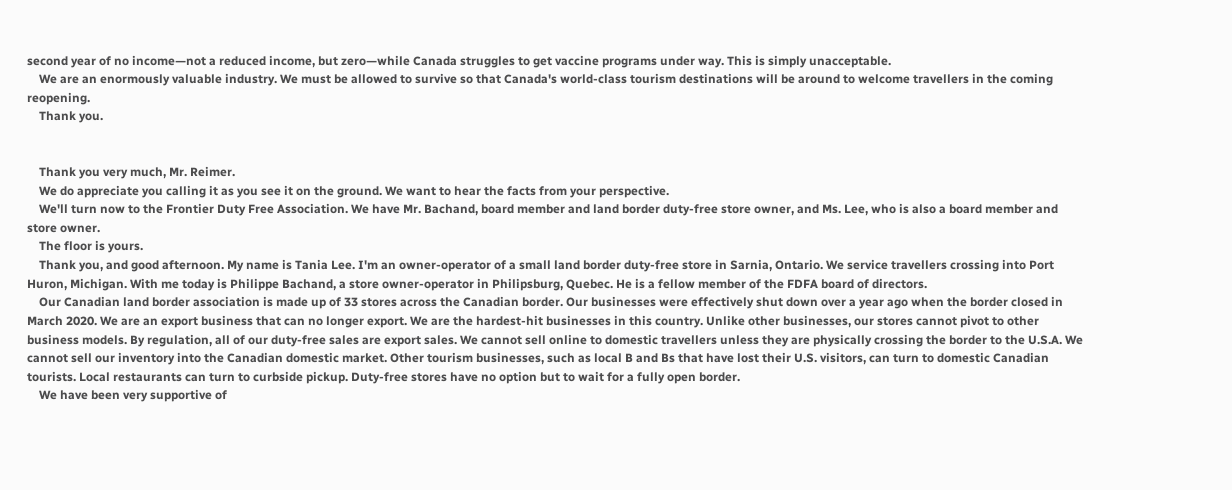second year of no income—not a reduced income, but zero—while Canada struggles to get vaccine programs under way. This is simply unacceptable.
    We are an enormously valuable industry. We must be allowed to survive so that Canada's world-class tourism destinations will be around to welcome travellers in the coming reopening.
    Thank you.


    Thank you very much, Mr. Reimer.
    We do appreciate you calling it as you see it on the ground. We want to hear the facts from your perspective.
    We'll turn now to the Frontier Duty Free Association. We have Mr. Bachand, board member and land border duty-free store owner, and Ms. Lee, who is also a board member and store owner.
    The floor is yours.
    Thank you, and good afternoon. My name is Tania Lee. I'm an owner-operator of a small land border duty-free store in Sarnia, Ontario. We service travellers crossing into Port Huron, Michigan. With me today is Philippe Bachand, a store owner-operator in Philipsburg, Quebec. He is a fellow member of the FDFA board of directors.
    Our Canadian land border association is made up of 33 stores across the Canadian border. Our businesses were effectively shut down over a year ago when the border closed in March 2020. We are an export business that can no longer export. We are the hardest-hit businesses in this country. Unlike other businesses, our stores cannot pivot to other business models. By regulation, all of our duty-free sales are export sales. We cannot sell online to domestic travellers unless they are physically crossing the border to the U.S.A. We cannot sell our inventory into the Canadian domestic market. Other tourism businesses, such as local B and Bs that have lost their U.S. visitors, can turn to domestic Canadian tourists. Local restaurants can turn to curbside pickup. Duty-free stores have no option but to wait for a fully open border.
    We have been very supportive of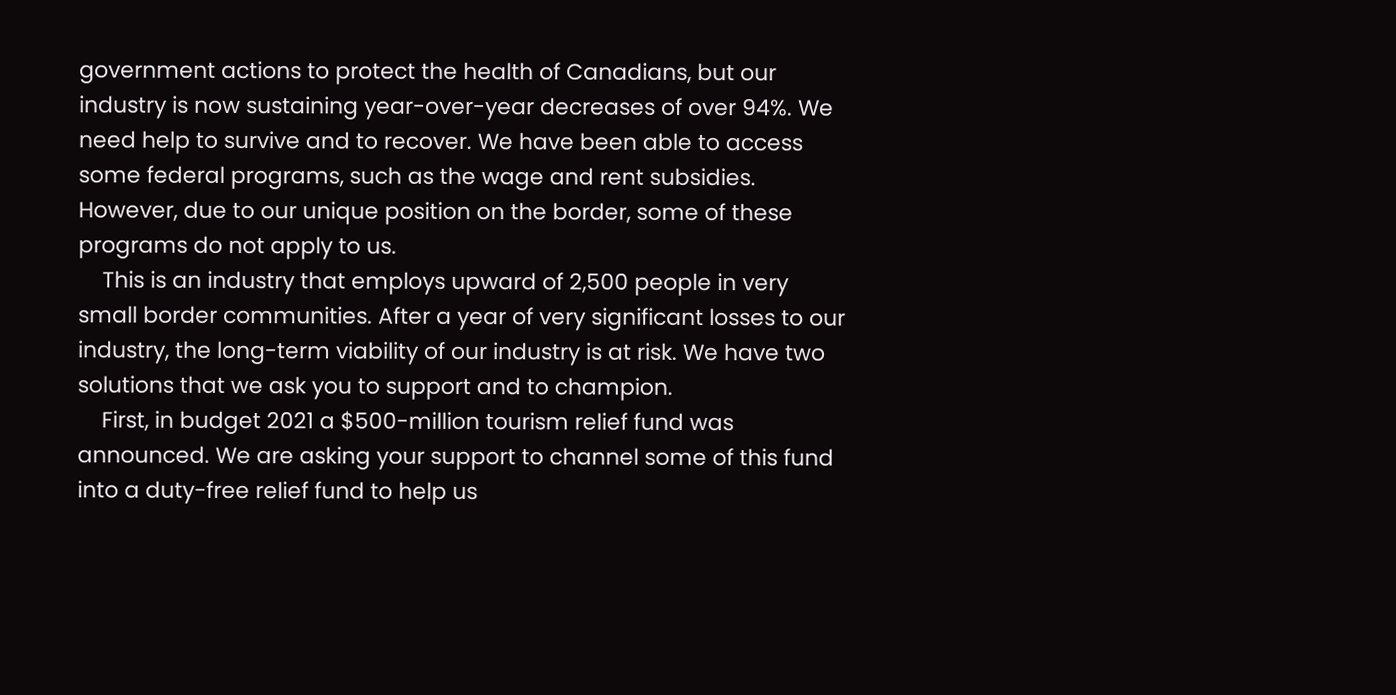government actions to protect the health of Canadians, but our industry is now sustaining year-over-year decreases of over 94%. We need help to survive and to recover. We have been able to access some federal programs, such as the wage and rent subsidies. However, due to our unique position on the border, some of these programs do not apply to us.
    This is an industry that employs upward of 2,500 people in very small border communities. After a year of very significant losses to our industry, the long-term viability of our industry is at risk. We have two solutions that we ask you to support and to champion.
    First, in budget 2021 a $500-million tourism relief fund was announced. We are asking your support to channel some of this fund into a duty-free relief fund to help us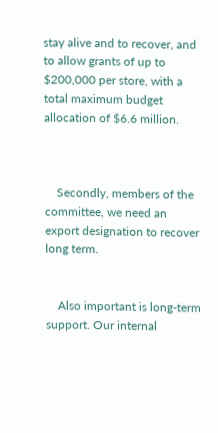stay alive and to recover, and to allow grants of up to $200,000 per store, with a total maximum budget allocation of $6.6 million.



    Secondly, members of the committee, we need an export designation to recover long term.


    Also important is long-term support. Our internal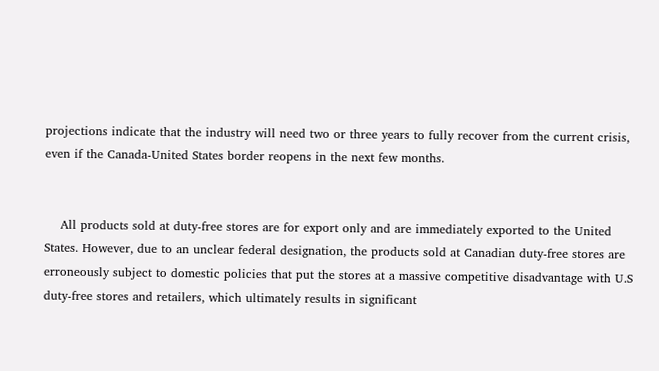projections indicate that the industry will need two or three years to fully recover from the current crisis, even if the Canada-United States border reopens in the next few months.


    All products sold at duty-free stores are for export only and are immediately exported to the United States. However, due to an unclear federal designation, the products sold at Canadian duty-free stores are erroneously subject to domestic policies that put the stores at a massive competitive disadvantage with U.S duty-free stores and retailers, which ultimately results in significant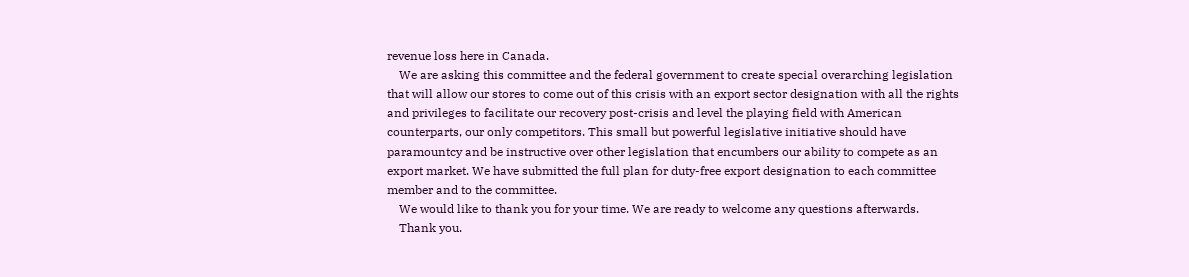revenue loss here in Canada.
    We are asking this committee and the federal government to create special overarching legislation that will allow our stores to come out of this crisis with an export sector designation with all the rights and privileges to facilitate our recovery post-crisis and level the playing field with American counterparts, our only competitors. This small but powerful legislative initiative should have paramountcy and be instructive over other legislation that encumbers our ability to compete as an export market. We have submitted the full plan for duty-free export designation to each committee member and to the committee.
    We would like to thank you for your time. We are ready to welcome any questions afterwards.
    Thank you.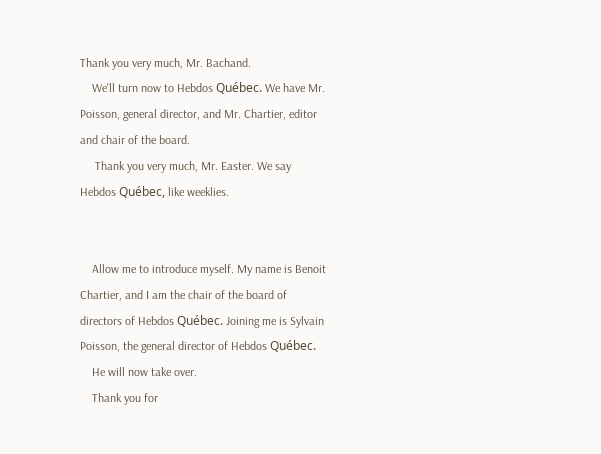Thank you very much, Mr. Bachand.
    We'll turn now to Hebdos Québec. We have Mr. Poisson, general director, and Mr. Chartier, editor and chair of the board.
     Thank you very much, Mr. Easter. We say Hebdos Québec, like weeklies.


    Allow me to introduce myself. My name is Benoit Chartier, and I am the chair of the board of directors of Hebdos Québec. Joining me is Sylvain Poisson, the general director of Hebdos Québec.
    He will now take over.
    Thank you for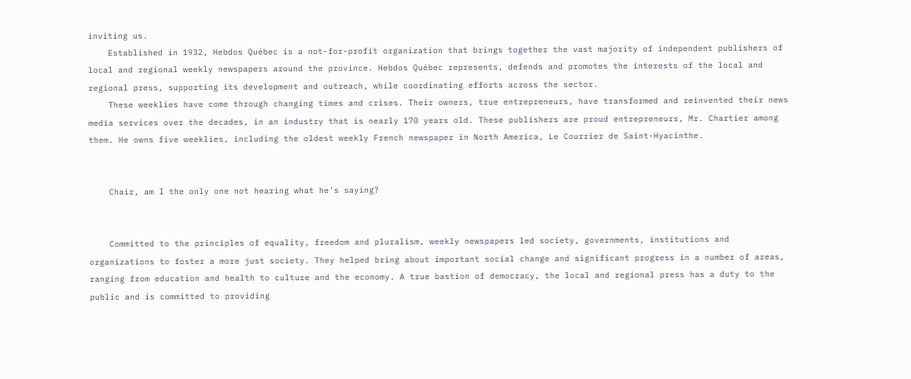inviting us.
    Established in 1932, Hebdos Québec is a not-for-profit organization that brings together the vast majority of independent publishers of local and regional weekly newspapers around the province. Hebdos Québec represents, defends and promotes the interests of the local and regional press, supporting its development and outreach, while coordinating efforts across the sector.
    These weeklies have come through changing times and crises. Their owners, true entrepreneurs, have transformed and reinvented their news media services over the decades, in an industry that is nearly 170 years old. These publishers are proud entrepreneurs, Mr. Chartier among them. He owns five weeklies, including the oldest weekly French newspaper in North America, Le Courrier de Saint-Hyacinthe.


    Chair, am I the only one not hearing what he's saying?


    Committed to the principles of equality, freedom and pluralism, weekly newspapers led society, governments, institutions and organizations to foster a more just society. They helped bring about important social change and significant progress in a number of areas, ranging from education and health to culture and the economy. A true bastion of democracy, the local and regional press has a duty to the public and is committed to providing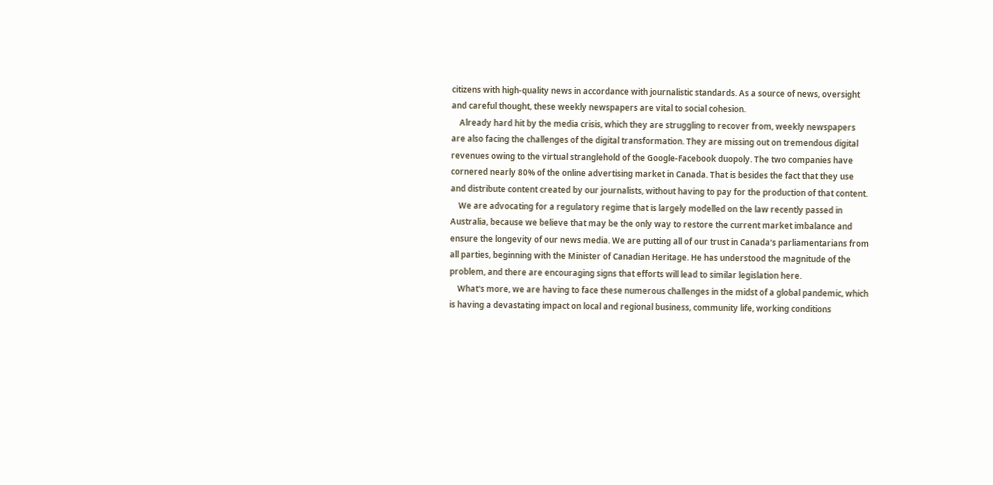citizens with high-quality news in accordance with journalistic standards. As a source of news, oversight and careful thought, these weekly newspapers are vital to social cohesion.
    Already hard hit by the media crisis, which they are struggling to recover from, weekly newspapers are also facing the challenges of the digital transformation. They are missing out on tremendous digital revenues owing to the virtual stranglehold of the Google-Facebook duopoly. The two companies have cornered nearly 80% of the online advertising market in Canada. That is besides the fact that they use and distribute content created by our journalists, without having to pay for the production of that content.
    We are advocating for a regulatory regime that is largely modelled on the law recently passed in Australia, because we believe that may be the only way to restore the current market imbalance and ensure the longevity of our news media. We are putting all of our trust in Canada's parliamentarians from all parties, beginning with the Minister of Canadian Heritage. He has understood the magnitude of the problem, and there are encouraging signs that efforts will lead to similar legislation here.
    What's more, we are having to face these numerous challenges in the midst of a global pandemic, which is having a devastating impact on local and regional business, community life, working conditions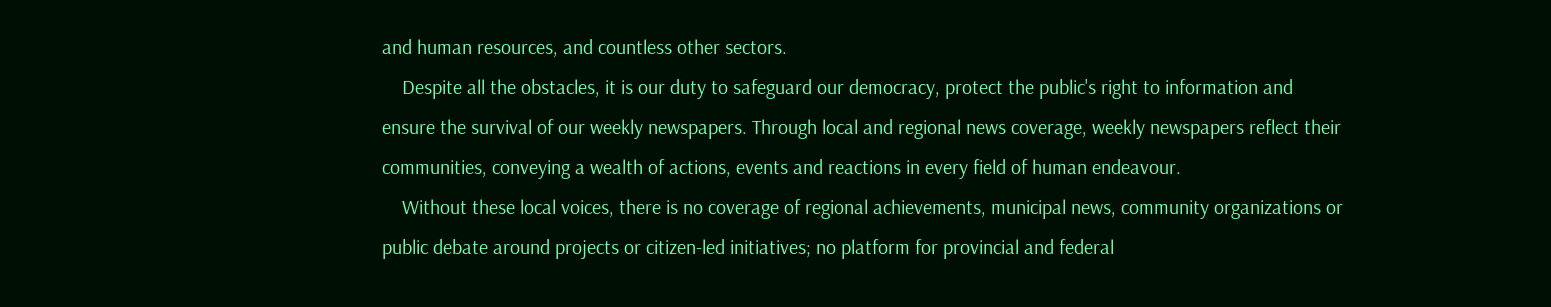and human resources, and countless other sectors.
    Despite all the obstacles, it is our duty to safeguard our democracy, protect the public's right to information and ensure the survival of our weekly newspapers. Through local and regional news coverage, weekly newspapers reflect their communities, conveying a wealth of actions, events and reactions in every field of human endeavour.
    Without these local voices, there is no coverage of regional achievements, municipal news, community organizations or public debate around projects or citizen-led initiatives; no platform for provincial and federal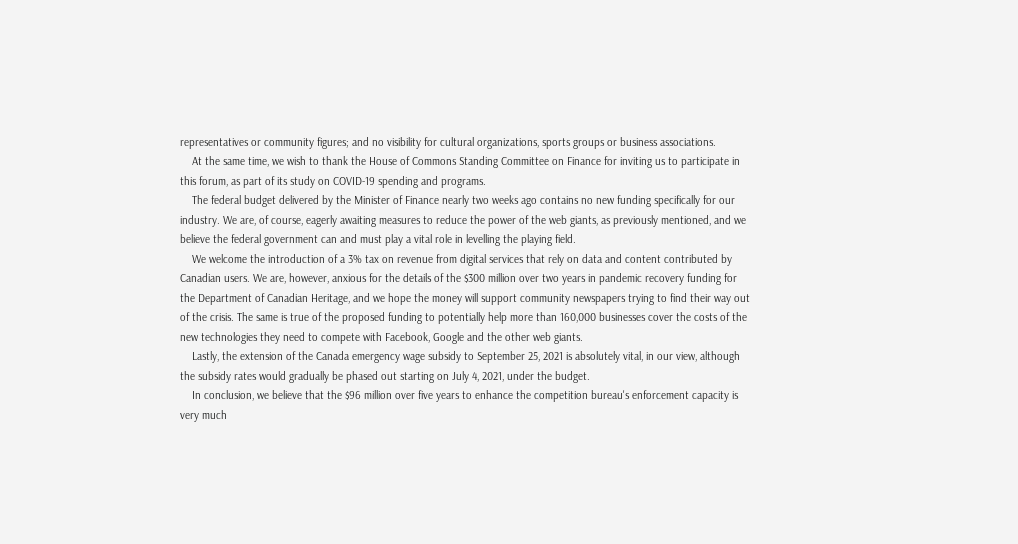representatives or community figures; and no visibility for cultural organizations, sports groups or business associations.
    At the same time, we wish to thank the House of Commons Standing Committee on Finance for inviting us to participate in this forum, as part of its study on COVID-19 spending and programs.
    The federal budget delivered by the Minister of Finance nearly two weeks ago contains no new funding specifically for our industry. We are, of course, eagerly awaiting measures to reduce the power of the web giants, as previously mentioned, and we believe the federal government can and must play a vital role in levelling the playing field.
    We welcome the introduction of a 3% tax on revenue from digital services that rely on data and content contributed by Canadian users. We are, however, anxious for the details of the $300 million over two years in pandemic recovery funding for the Department of Canadian Heritage, and we hope the money will support community newspapers trying to find their way out of the crisis. The same is true of the proposed funding to potentially help more than 160,000 businesses cover the costs of the new technologies they need to compete with Facebook, Google and the other web giants.
    Lastly, the extension of the Canada emergency wage subsidy to September 25, 2021 is absolutely vital, in our view, although the subsidy rates would gradually be phased out starting on July 4, 2021, under the budget.
    In conclusion, we believe that the $96 million over five years to enhance the competition bureau's enforcement capacity is very much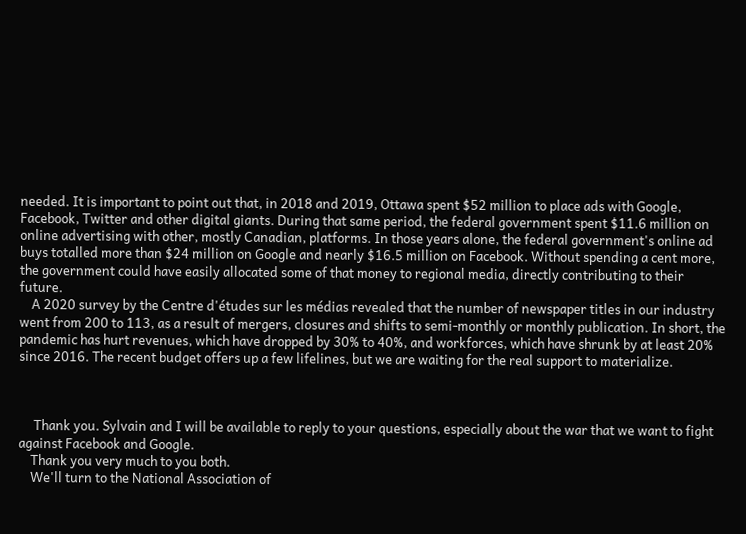needed. It is important to point out that, in 2018 and 2019, Ottawa spent $52 million to place ads with Google, Facebook, Twitter and other digital giants. During that same period, the federal government spent $11.6 million on online advertising with other, mostly Canadian, platforms. In those years alone, the federal government's online ad buys totalled more than $24 million on Google and nearly $16.5 million on Facebook. Without spending a cent more, the government could have easily allocated some of that money to regional media, directly contributing to their future.
    A 2020 survey by the Centre d'études sur les médias revealed that the number of newspaper titles in our industry went from 200 to 113, as a result of mergers, closures and shifts to semi-monthly or monthly publication. In short, the pandemic has hurt revenues, which have dropped by 30% to 40%, and workforces, which have shrunk by at least 20% since 2016. The recent budget offers up a few lifelines, but we are waiting for the real support to materialize.



     Thank you. Sylvain and I will be available to reply to your questions, especially about the war that we want to fight against Facebook and Google.
    Thank you very much to you both.
    We'll turn to the National Association of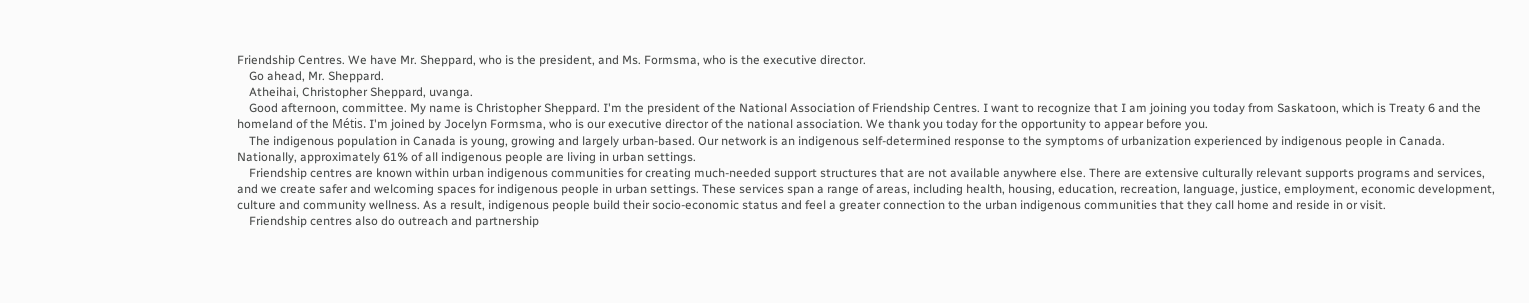Friendship Centres. We have Mr. Sheppard, who is the president, and Ms. Formsma, who is the executive director.
    Go ahead, Mr. Sheppard.
    Atheihai, Christopher Sheppard, uvanga.
    Good afternoon, committee. My name is Christopher Sheppard. I'm the president of the National Association of Friendship Centres. I want to recognize that I am joining you today from Saskatoon, which is Treaty 6 and the homeland of the Métis. I'm joined by Jocelyn Formsma, who is our executive director of the national association. We thank you today for the opportunity to appear before you.
    The indigenous population in Canada is young, growing and largely urban-based. Our network is an indigenous self-determined response to the symptoms of urbanization experienced by indigenous people in Canada. Nationally, approximately 61% of all indigenous people are living in urban settings.
    Friendship centres are known within urban indigenous communities for creating much-needed support structures that are not available anywhere else. There are extensive culturally relevant supports programs and services, and we create safer and welcoming spaces for indigenous people in urban settings. These services span a range of areas, including health, housing, education, recreation, language, justice, employment, economic development, culture and community wellness. As a result, indigenous people build their socio-economic status and feel a greater connection to the urban indigenous communities that they call home and reside in or visit.
    Friendship centres also do outreach and partnership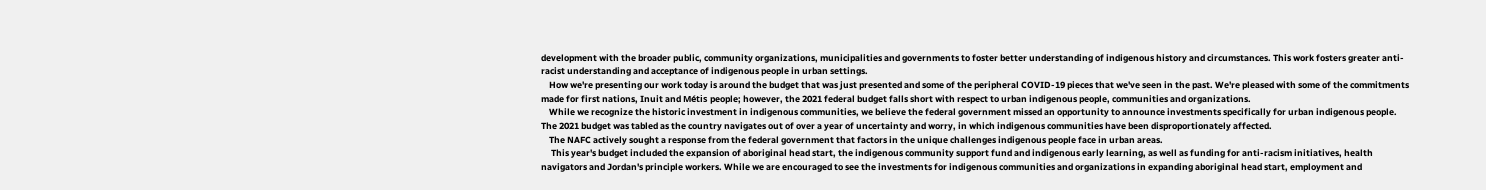development with the broader public, community organizations, municipalities and governments to foster better understanding of indigenous history and circumstances. This work fosters greater anti-racist understanding and acceptance of indigenous people in urban settings.
    How we're presenting our work today is around the budget that was just presented and some of the peripheral COVID-19 pieces that we've seen in the past. We're pleased with some of the commitments made for first nations, Inuit and Métis people; however, the 2021 federal budget falls short with respect to urban indigenous people, communities and organizations.
    While we recognize the historic investment in indigenous communities, we believe the federal government missed an opportunity to announce investments specifically for urban indigenous people. The 2021 budget was tabled as the country navigates out of over a year of uncertainty and worry, in which indigenous communities have been disproportionately affected.
    The NAFC actively sought a response from the federal government that factors in the unique challenges indigenous people face in urban areas.
     This year's budget included the expansion of aboriginal head start, the indigenous community support fund and indigenous early learning, as well as funding for anti-racism initiatives, health navigators and Jordan's principle workers. While we are encouraged to see the investments for indigenous communities and organizations in expanding aboriginal head start, employment and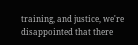training, and justice, we're disappointed that there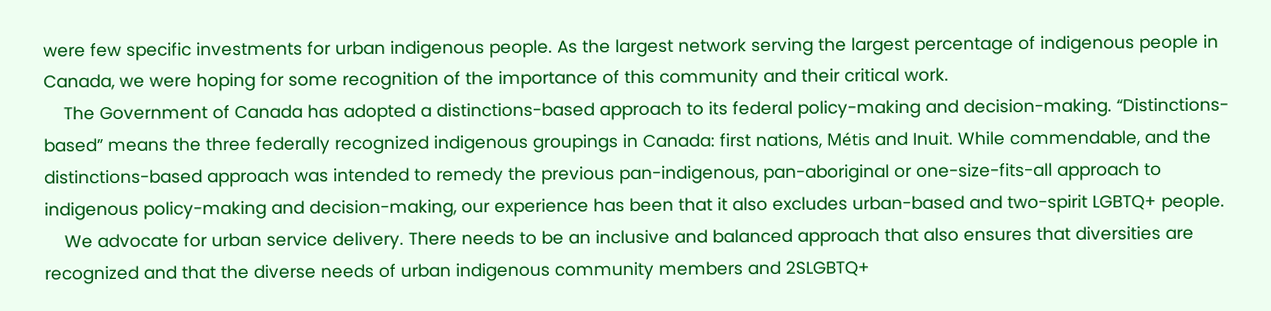were few specific investments for urban indigenous people. As the largest network serving the largest percentage of indigenous people in Canada, we were hoping for some recognition of the importance of this community and their critical work.
    The Government of Canada has adopted a distinctions-based approach to its federal policy-making and decision-making. “Distinctions-based” means the three federally recognized indigenous groupings in Canada: first nations, Métis and Inuit. While commendable, and the distinctions-based approach was intended to remedy the previous pan-indigenous, pan-aboriginal or one-size-fits-all approach to indigenous policy-making and decision-making, our experience has been that it also excludes urban-based and two-spirit LGBTQ+ people.
    We advocate for urban service delivery. There needs to be an inclusive and balanced approach that also ensures that diversities are recognized and that the diverse needs of urban indigenous community members and 2SLGBTQ+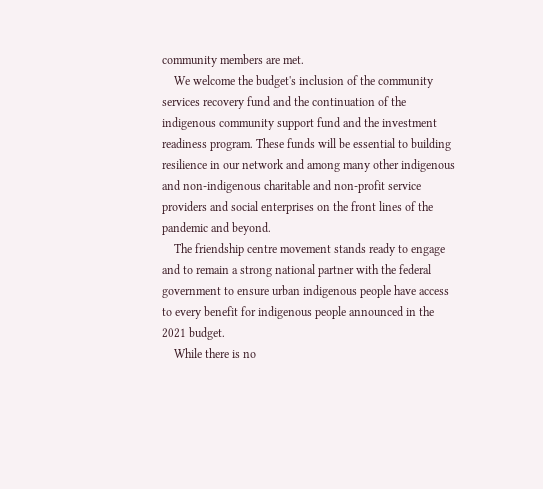community members are met.
    We welcome the budget's inclusion of the community services recovery fund and the continuation of the indigenous community support fund and the investment readiness program. These funds will be essential to building resilience in our network and among many other indigenous and non-indigenous charitable and non-profit service providers and social enterprises on the front lines of the pandemic and beyond.
    The friendship centre movement stands ready to engage and to remain a strong national partner with the federal government to ensure urban indigenous people have access to every benefit for indigenous people announced in the 2021 budget.
    While there is no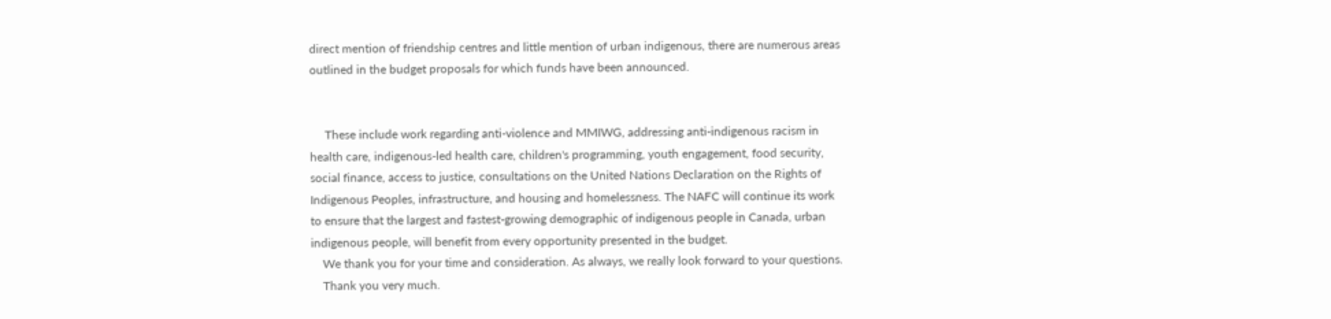direct mention of friendship centres and little mention of urban indigenous, there are numerous areas outlined in the budget proposals for which funds have been announced.


     These include work regarding anti-violence and MMIWG, addressing anti-indigenous racism in health care, indigenous-led health care, children's programming, youth engagement, food security, social finance, access to justice, consultations on the United Nations Declaration on the Rights of Indigenous Peoples, infrastructure, and housing and homelessness. The NAFC will continue its work to ensure that the largest and fastest-growing demographic of indigenous people in Canada, urban indigenous people, will benefit from every opportunity presented in the budget.
    We thank you for your time and consideration. As always, we really look forward to your questions.
    Thank you very much.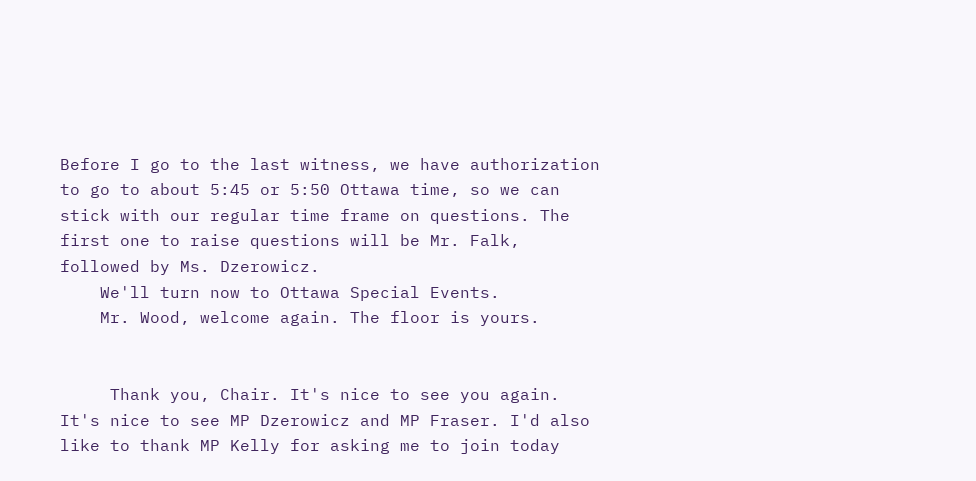Before I go to the last witness, we have authorization to go to about 5:45 or 5:50 Ottawa time, so we can stick with our regular time frame on questions. The first one to raise questions will be Mr. Falk, followed by Ms. Dzerowicz.
    We'll turn now to Ottawa Special Events.
    Mr. Wood, welcome again. The floor is yours.


     Thank you, Chair. It's nice to see you again. It's nice to see MP Dzerowicz and MP Fraser. I'd also like to thank MP Kelly for asking me to join today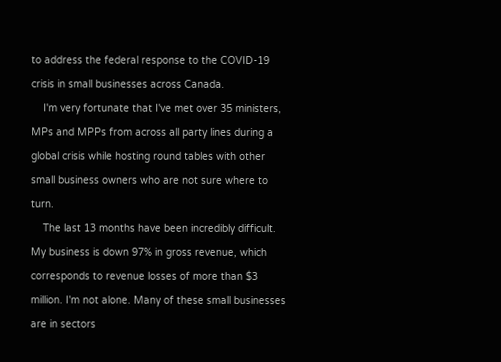to address the federal response to the COVID-19 crisis in small businesses across Canada.
    I'm very fortunate that I've met over 35 ministers, MPs and MPPs from across all party lines during a global crisis while hosting round tables with other small business owners who are not sure where to turn.
    The last 13 months have been incredibly difficult. My business is down 97% in gross revenue, which corresponds to revenue losses of more than $3 million. I'm not alone. Many of these small businesses are in sectors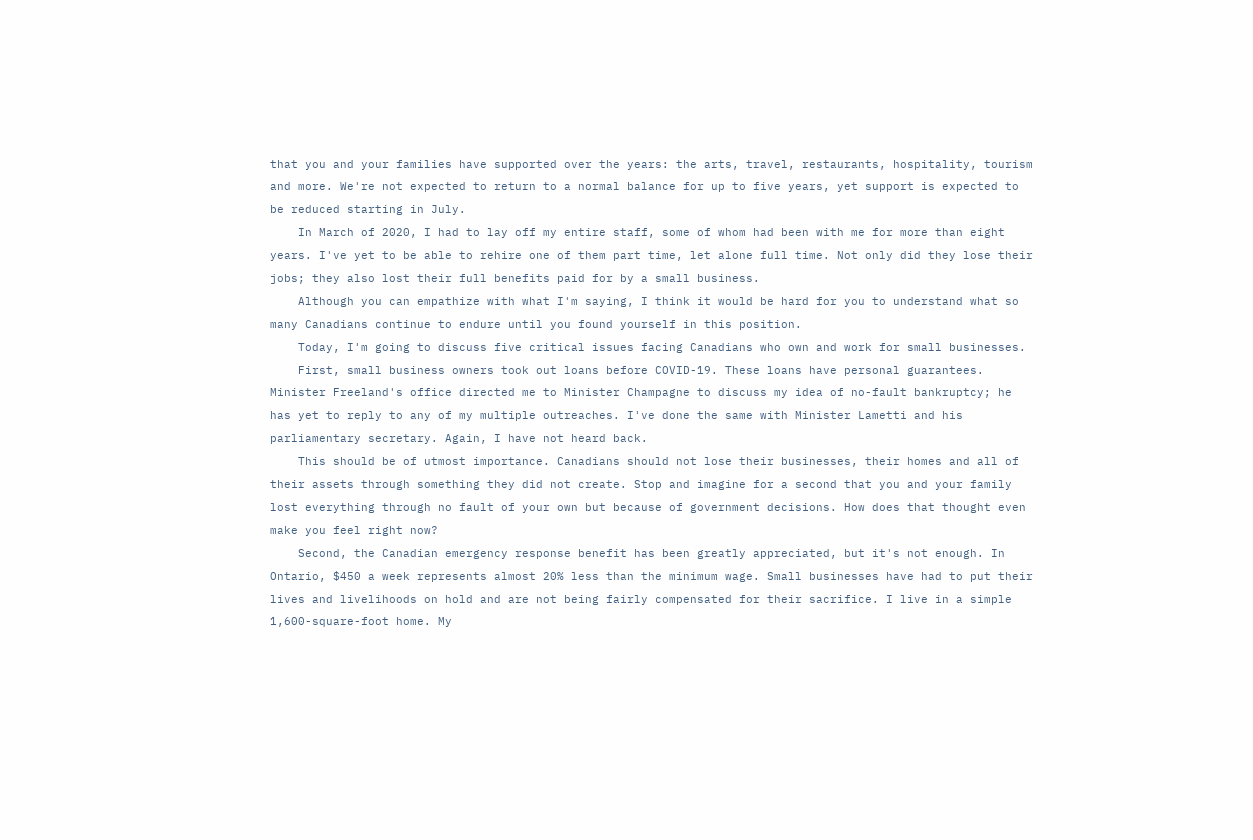that you and your families have supported over the years: the arts, travel, restaurants, hospitality, tourism and more. We're not expected to return to a normal balance for up to five years, yet support is expected to be reduced starting in July.
    In March of 2020, I had to lay off my entire staff, some of whom had been with me for more than eight years. I've yet to be able to rehire one of them part time, let alone full time. Not only did they lose their jobs; they also lost their full benefits paid for by a small business.
    Although you can empathize with what I'm saying, I think it would be hard for you to understand what so many Canadians continue to endure until you found yourself in this position.
    Today, I'm going to discuss five critical issues facing Canadians who own and work for small businesses.
    First, small business owners took out loans before COVID-19. These loans have personal guarantees. Minister Freeland's office directed me to Minister Champagne to discuss my idea of no-fault bankruptcy; he has yet to reply to any of my multiple outreaches. I've done the same with Minister Lametti and his parliamentary secretary. Again, I have not heard back.
    This should be of utmost importance. Canadians should not lose their businesses, their homes and all of their assets through something they did not create. Stop and imagine for a second that you and your family lost everything through no fault of your own but because of government decisions. How does that thought even make you feel right now?
    Second, the Canadian emergency response benefit has been greatly appreciated, but it's not enough. In Ontario, $450 a week represents almost 20% less than the minimum wage. Small businesses have had to put their lives and livelihoods on hold and are not being fairly compensated for their sacrifice. I live in a simple 1,600-square-foot home. My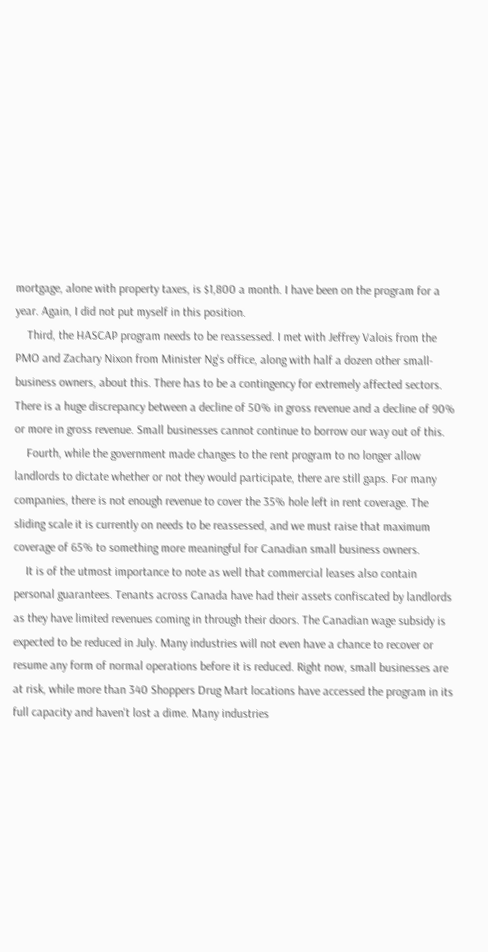mortgage, alone with property taxes, is $1,800 a month. I have been on the program for a year. Again, I did not put myself in this position.
    Third, the HASCAP program needs to be reassessed. I met with Jeffrey Valois from the PMO and Zachary Nixon from Minister Ng's office, along with half a dozen other small-business owners, about this. There has to be a contingency for extremely affected sectors. There is a huge discrepancy between a decline of 50% in gross revenue and a decline of 90% or more in gross revenue. Small businesses cannot continue to borrow our way out of this.
    Fourth, while the government made changes to the rent program to no longer allow landlords to dictate whether or not they would participate, there are still gaps. For many companies, there is not enough revenue to cover the 35% hole left in rent coverage. The sliding scale it is currently on needs to be reassessed, and we must raise that maximum coverage of 65% to something more meaningful for Canadian small business owners.
    It is of the utmost importance to note as well that commercial leases also contain personal guarantees. Tenants across Canada have had their assets confiscated by landlords as they have limited revenues coming in through their doors. The Canadian wage subsidy is expected to be reduced in July. Many industries will not even have a chance to recover or resume any form of normal operations before it is reduced. Right now, small businesses are at risk, while more than 340 Shoppers Drug Mart locations have accessed the program in its full capacity and haven't lost a dime. Many industries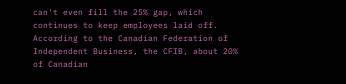can't even fill the 25% gap, which continues to keep employees laid off. According to the Canadian Federation of Independent Business, the CFIB, about 20% of Canadian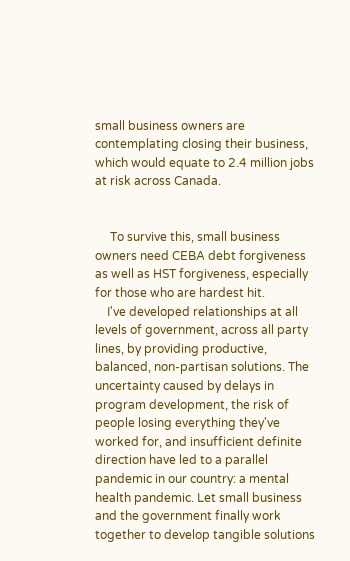small business owners are contemplating closing their business, which would equate to 2.4 million jobs at risk across Canada.


     To survive this, small business owners need CEBA debt forgiveness as well as HST forgiveness, especially for those who are hardest hit.
    I've developed relationships at all levels of government, across all party lines, by providing productive, balanced, non-partisan solutions. The uncertainty caused by delays in program development, the risk of people losing everything they've worked for, and insufficient definite direction have led to a parallel pandemic in our country: a mental health pandemic. Let small business and the government finally work together to develop tangible solutions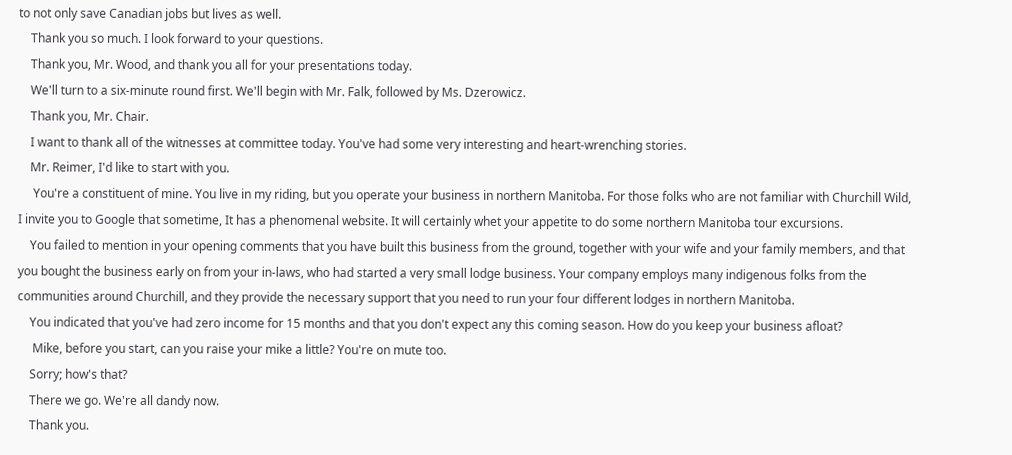to not only save Canadian jobs but lives as well.
    Thank you so much. I look forward to your questions.
    Thank you, Mr. Wood, and thank you all for your presentations today.
    We'll turn to a six-minute round first. We'll begin with Mr. Falk, followed by Ms. Dzerowicz.
    Thank you, Mr. Chair.
    I want to thank all of the witnesses at committee today. You've had some very interesting and heart-wrenching stories.
    Mr. Reimer, I'd like to start with you.
     You're a constituent of mine. You live in my riding, but you operate your business in northern Manitoba. For those folks who are not familiar with Churchill Wild, I invite you to Google that sometime, It has a phenomenal website. It will certainly whet your appetite to do some northern Manitoba tour excursions.
    You failed to mention in your opening comments that you have built this business from the ground, together with your wife and your family members, and that you bought the business early on from your in-laws, who had started a very small lodge business. Your company employs many indigenous folks from the communities around Churchill, and they provide the necessary support that you need to run your four different lodges in northern Manitoba.
    You indicated that you've had zero income for 15 months and that you don't expect any this coming season. How do you keep your business afloat?
     Mike, before you start, can you raise your mike a little? You're on mute too.
    Sorry; how's that?
    There we go. We're all dandy now.
    Thank you.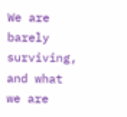We are barely surviving, and what we are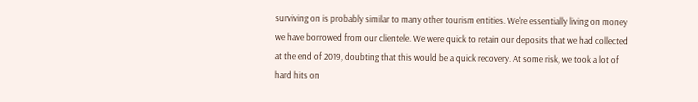surviving on is probably similar to many other tourism entities. We're essentially living on money we have borrowed from our clientele. We were quick to retain our deposits that we had collected at the end of 2019, doubting that this would be a quick recovery. At some risk, we took a lot of hard hits on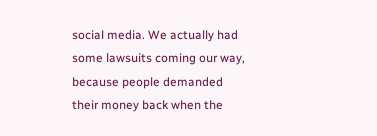social media. We actually had some lawsuits coming our way, because people demanded their money back when the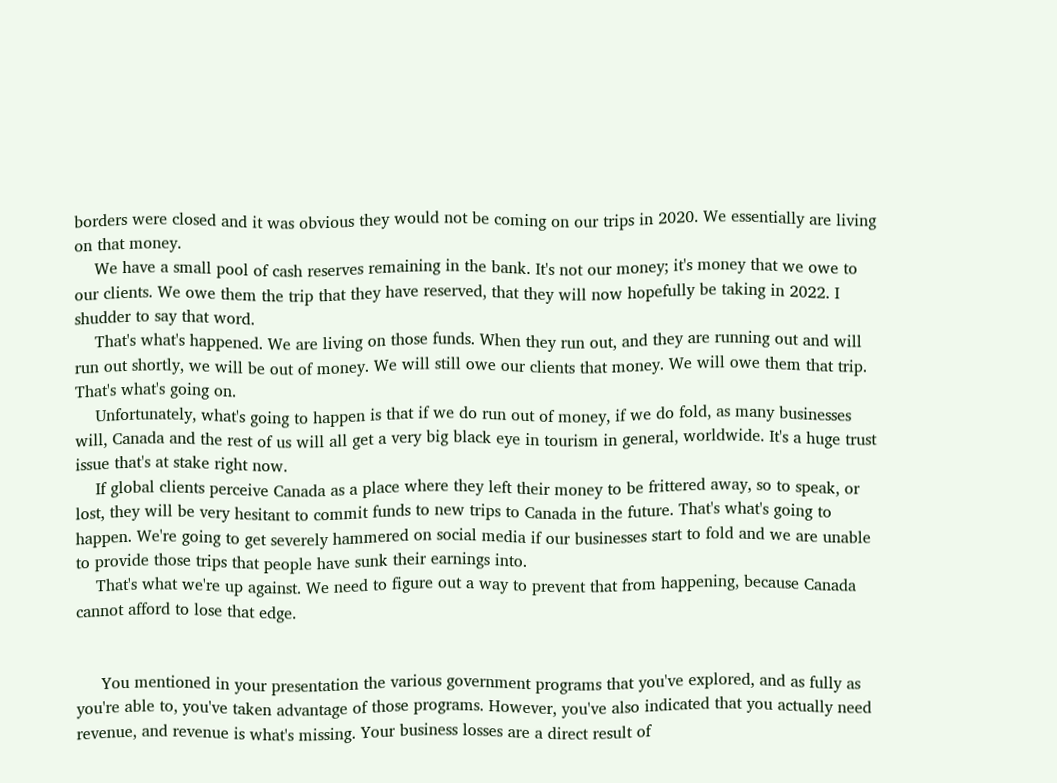borders were closed and it was obvious they would not be coming on our trips in 2020. We essentially are living on that money.
    We have a small pool of cash reserves remaining in the bank. It's not our money; it's money that we owe to our clients. We owe them the trip that they have reserved, that they will now hopefully be taking in 2022. I shudder to say that word.
    That's what's happened. We are living on those funds. When they run out, and they are running out and will run out shortly, we will be out of money. We will still owe our clients that money. We will owe them that trip. That's what's going on.
    Unfortunately, what's going to happen is that if we do run out of money, if we do fold, as many businesses will, Canada and the rest of us will all get a very big black eye in tourism in general, worldwide. It's a huge trust issue that's at stake right now.
    If global clients perceive Canada as a place where they left their money to be frittered away, so to speak, or lost, they will be very hesitant to commit funds to new trips to Canada in the future. That's what's going to happen. We're going to get severely hammered on social media if our businesses start to fold and we are unable to provide those trips that people have sunk their earnings into.
    That's what we're up against. We need to figure out a way to prevent that from happening, because Canada cannot afford to lose that edge.


     You mentioned in your presentation the various government programs that you've explored, and as fully as you're able to, you've taken advantage of those programs. However, you've also indicated that you actually need revenue, and revenue is what's missing. Your business losses are a direct result of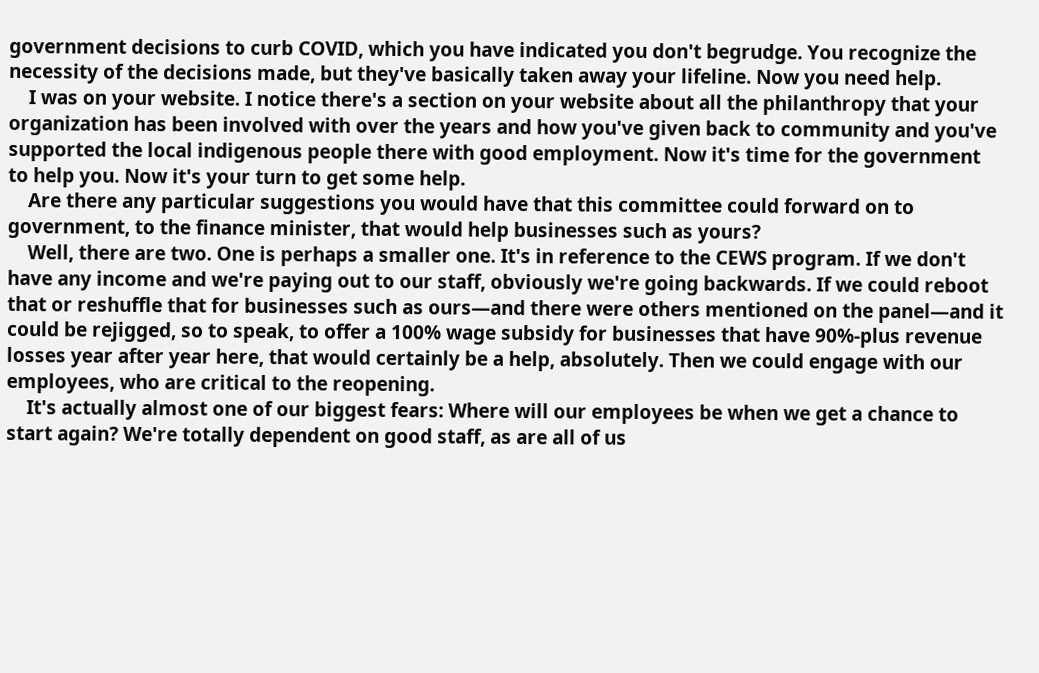government decisions to curb COVID, which you have indicated you don't begrudge. You recognize the necessity of the decisions made, but they've basically taken away your lifeline. Now you need help.
    I was on your website. I notice there's a section on your website about all the philanthropy that your organization has been involved with over the years and how you've given back to community and you've supported the local indigenous people there with good employment. Now it's time for the government to help you. Now it's your turn to get some help.
    Are there any particular suggestions you would have that this committee could forward on to government, to the finance minister, that would help businesses such as yours?
    Well, there are two. One is perhaps a smaller one. It's in reference to the CEWS program. If we don't have any income and we're paying out to our staff, obviously we're going backwards. If we could reboot that or reshuffle that for businesses such as ours—and there were others mentioned on the panel—and it could be rejigged, so to speak, to offer a 100% wage subsidy for businesses that have 90%-plus revenue losses year after year here, that would certainly be a help, absolutely. Then we could engage with our employees, who are critical to the reopening.
    It's actually almost one of our biggest fears: Where will our employees be when we get a chance to start again? We're totally dependent on good staff, as are all of us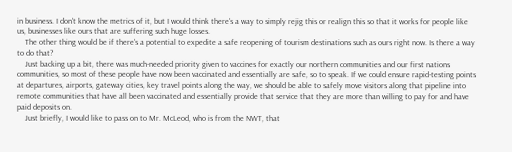in business. I don't know the metrics of it, but I would think there's a way to simply rejig this or realign this so that it works for people like us, businesses like ours that are suffering such huge losses.
    The other thing would be if there's a potential to expedite a safe reopening of tourism destinations such as ours right now. Is there a way to do that?
    Just backing up a bit, there was much-needed priority given to vaccines for exactly our northern communities and our first nations communities, so most of these people have now been vaccinated and essentially are safe, so to speak. If we could ensure rapid-testing points at departures, airports, gateway cities, key travel points along the way, we should be able to safely move visitors along that pipeline into remote communities that have all been vaccinated and essentially provide that service that they are more than willing to pay for and have paid deposits on.
    Just briefly, I would like to pass on to Mr. McLeod, who is from the NWT, that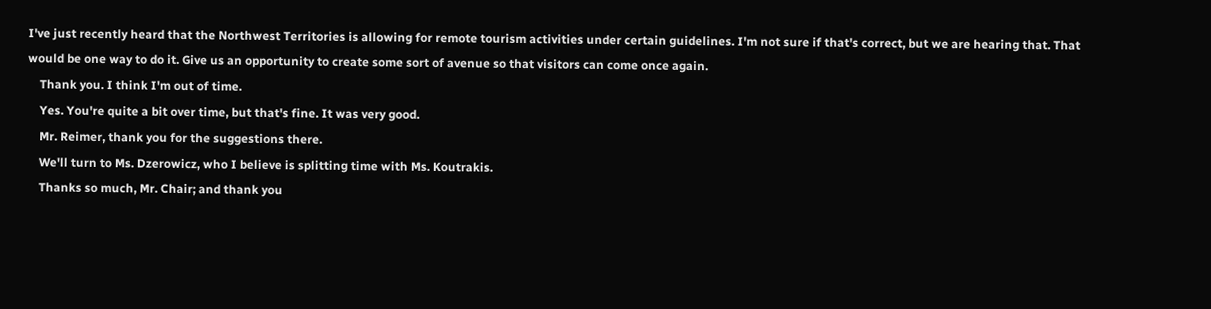I've just recently heard that the Northwest Territories is allowing for remote tourism activities under certain guidelines. I'm not sure if that's correct, but we are hearing that. That would be one way to do it. Give us an opportunity to create some sort of avenue so that visitors can come once again.
    Thank you. I think I'm out of time.
    Yes. You're quite a bit over time, but that's fine. It was very good.
    Mr. Reimer, thank you for the suggestions there.
    We'll turn to Ms. Dzerowicz, who I believe is splitting time with Ms. Koutrakis.
    Thanks so much, Mr. Chair; and thank you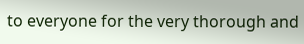to everyone for the very thorough and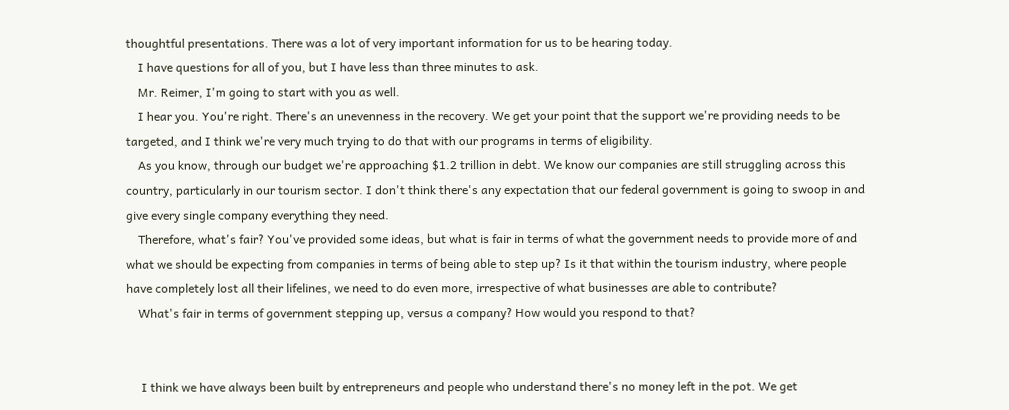thoughtful presentations. There was a lot of very important information for us to be hearing today.
    I have questions for all of you, but I have less than three minutes to ask.
    Mr. Reimer, I'm going to start with you as well.
    I hear you. You're right. There's an unevenness in the recovery. We get your point that the support we're providing needs to be targeted, and I think we're very much trying to do that with our programs in terms of eligibility.
    As you know, through our budget we're approaching $1.2 trillion in debt. We know our companies are still struggling across this country, particularly in our tourism sector. I don't think there's any expectation that our federal government is going to swoop in and give every single company everything they need.
    Therefore, what's fair? You've provided some ideas, but what is fair in terms of what the government needs to provide more of and what we should be expecting from companies in terms of being able to step up? Is it that within the tourism industry, where people have completely lost all their lifelines, we need to do even more, irrespective of what businesses are able to contribute?
    What's fair in terms of government stepping up, versus a company? How would you respond to that?


     I think we have always been built by entrepreneurs and people who understand there's no money left in the pot. We get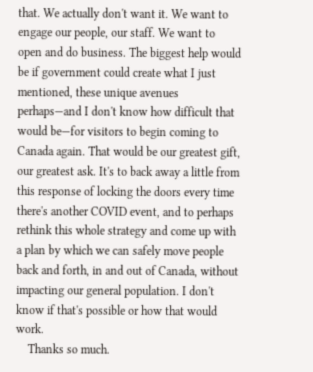that. We actually don't want it. We want to engage our people, our staff. We want to open and do business. The biggest help would be if government could create what I just mentioned, these unique avenues perhaps—and I don't know how difficult that would be—for visitors to begin coming to Canada again. That would be our greatest gift, our greatest ask. It's to back away a little from this response of locking the doors every time there's another COVID event, and to perhaps rethink this whole strategy and come up with a plan by which we can safely move people back and forth, in and out of Canada, without impacting our general population. I don't know if that's possible or how that would work.
    Thanks so much.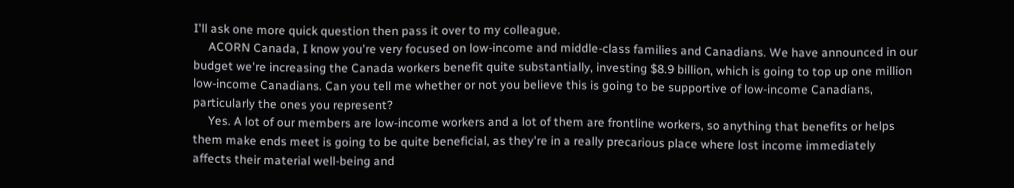I'll ask one more quick question then pass it over to my colleague.
     ACORN Canada, I know you're very focused on low-income and middle-class families and Canadians. We have announced in our budget we're increasing the Canada workers benefit quite substantially, investing $8.9 billion, which is going to top up one million low-income Canadians. Can you tell me whether or not you believe this is going to be supportive of low-income Canadians, particularly the ones you represent?
     Yes. A lot of our members are low-income workers and a lot of them are frontline workers, so anything that benefits or helps them make ends meet is going to be quite beneficial, as they're in a really precarious place where lost income immediately affects their material well-being and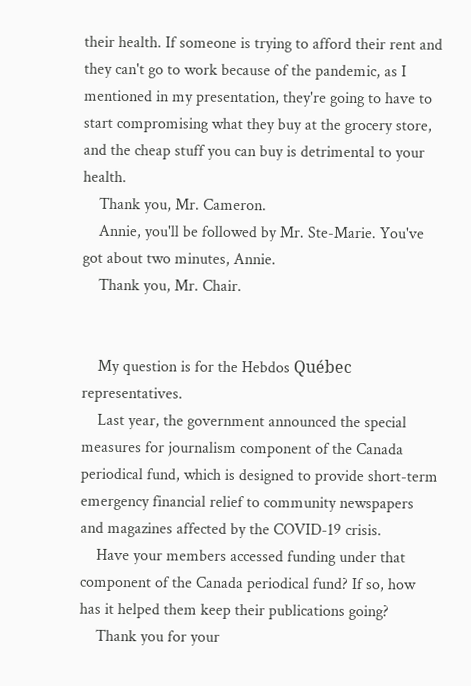their health. If someone is trying to afford their rent and they can't go to work because of the pandemic, as I mentioned in my presentation, they're going to have to start compromising what they buy at the grocery store, and the cheap stuff you can buy is detrimental to your health.
    Thank you, Mr. Cameron.
    Annie, you'll be followed by Mr. Ste-Marie. You've got about two minutes, Annie.
    Thank you, Mr. Chair.


    My question is for the Hebdos Québec representatives.
    Last year, the government announced the special measures for journalism component of the Canada periodical fund, which is designed to provide short-term emergency financial relief to community newspapers and magazines affected by the COVID-19 crisis.
    Have your members accessed funding under that component of the Canada periodical fund? If so, how has it helped them keep their publications going?
    Thank you for your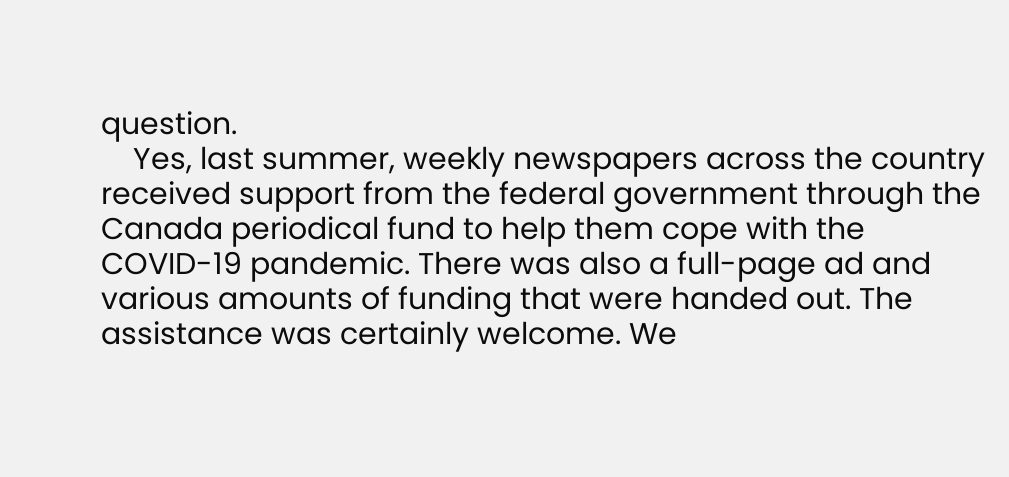question.
    Yes, last summer, weekly newspapers across the country received support from the federal government through the Canada periodical fund to help them cope with the COVID-19 pandemic. There was also a full-page ad and various amounts of funding that were handed out. The assistance was certainly welcome. We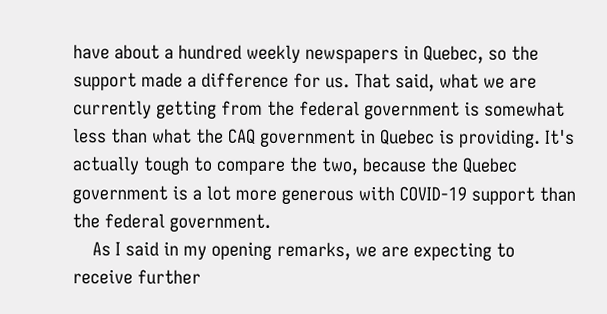have about a hundred weekly newspapers in Quebec, so the support made a difference for us. That said, what we are currently getting from the federal government is somewhat less than what the CAQ government in Quebec is providing. It's actually tough to compare the two, because the Quebec government is a lot more generous with COVID-19 support than the federal government.
    As I said in my opening remarks, we are expecting to receive further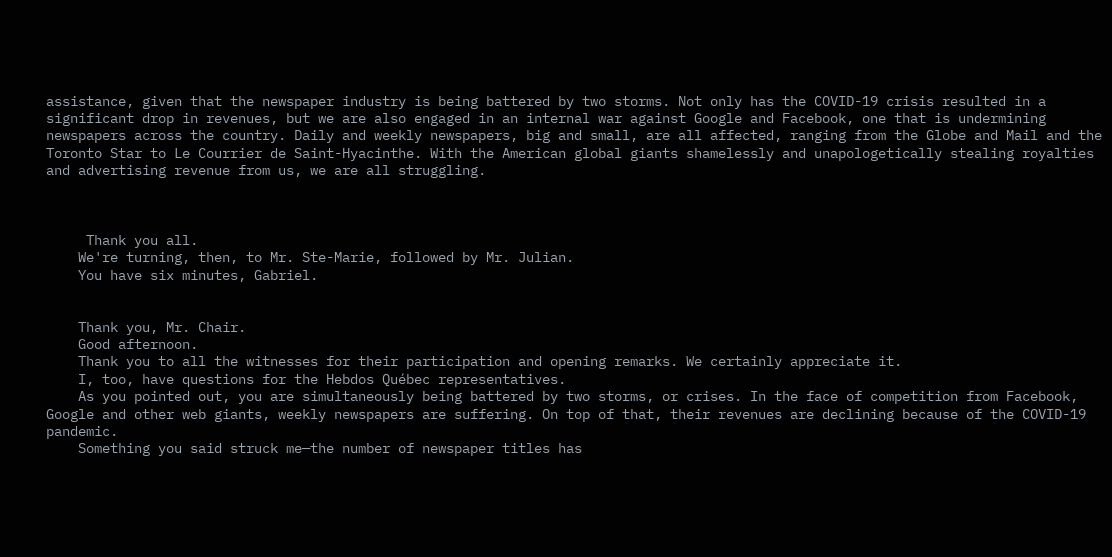assistance, given that the newspaper industry is being battered by two storms. Not only has the COVID-19 crisis resulted in a significant drop in revenues, but we are also engaged in an internal war against Google and Facebook, one that is undermining newspapers across the country. Daily and weekly newspapers, big and small, are all affected, ranging from the Globe and Mail and the Toronto Star to Le Courrier de Saint-Hyacinthe. With the American global giants shamelessly and unapologetically stealing royalties and advertising revenue from us, we are all struggling.



     Thank you all.
    We're turning, then, to Mr. Ste-Marie, followed by Mr. Julian.
    You have six minutes, Gabriel.


    Thank you, Mr. Chair.
    Good afternoon.
    Thank you to all the witnesses for their participation and opening remarks. We certainly appreciate it.
    I, too, have questions for the Hebdos Québec representatives.
    As you pointed out, you are simultaneously being battered by two storms, or crises. In the face of competition from Facebook, Google and other web giants, weekly newspapers are suffering. On top of that, their revenues are declining because of the COVID-19 pandemic.
    Something you said struck me—the number of newspaper titles has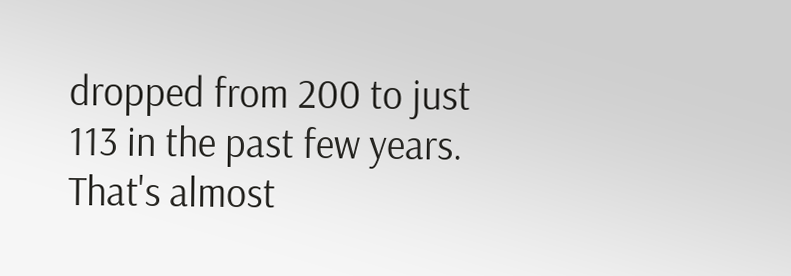dropped from 200 to just 113 in the past few years. That's almost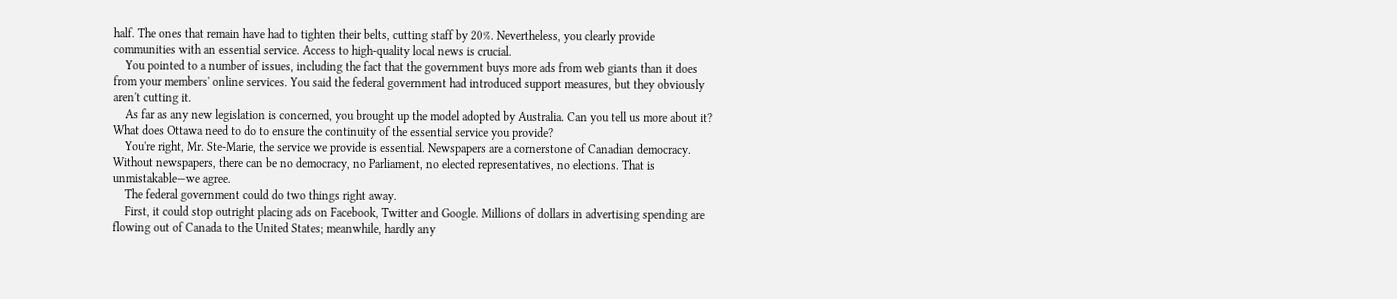half. The ones that remain have had to tighten their belts, cutting staff by 20%. Nevertheless, you clearly provide communities with an essential service. Access to high-quality local news is crucial.
    You pointed to a number of issues, including the fact that the government buys more ads from web giants than it does from your members' online services. You said the federal government had introduced support measures, but they obviously aren't cutting it.
    As far as any new legislation is concerned, you brought up the model adopted by Australia. Can you tell us more about it? What does Ottawa need to do to ensure the continuity of the essential service you provide?
    You're right, Mr. Ste-Marie, the service we provide is essential. Newspapers are a cornerstone of Canadian democracy. Without newspapers, there can be no democracy, no Parliament, no elected representatives, no elections. That is unmistakable—we agree.
    The federal government could do two things right away.
    First, it could stop outright placing ads on Facebook, Twitter and Google. Millions of dollars in advertising spending are flowing out of Canada to the United States; meanwhile, hardly any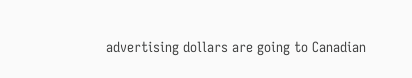advertising dollars are going to Canadian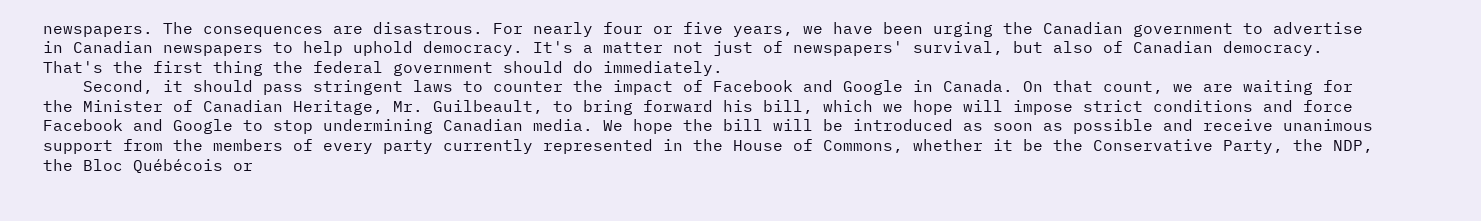newspapers. The consequences are disastrous. For nearly four or five years, we have been urging the Canadian government to advertise in Canadian newspapers to help uphold democracy. It's a matter not just of newspapers' survival, but also of Canadian democracy. That's the first thing the federal government should do immediately.
    Second, it should pass stringent laws to counter the impact of Facebook and Google in Canada. On that count, we are waiting for the Minister of Canadian Heritage, Mr. Guilbeault, to bring forward his bill, which we hope will impose strict conditions and force Facebook and Google to stop undermining Canadian media. We hope the bill will be introduced as soon as possible and receive unanimous support from the members of every party currently represented in the House of Commons, whether it be the Conservative Party, the NDP, the Bloc Québécois or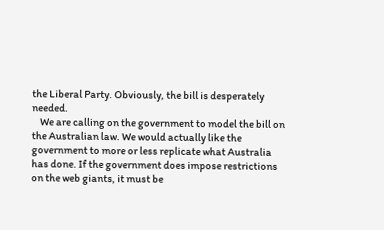the Liberal Party. Obviously, the bill is desperately needed.
    We are calling on the government to model the bill on the Australian law. We would actually like the government to more or less replicate what Australia has done. If the government does impose restrictions on the web giants, it must be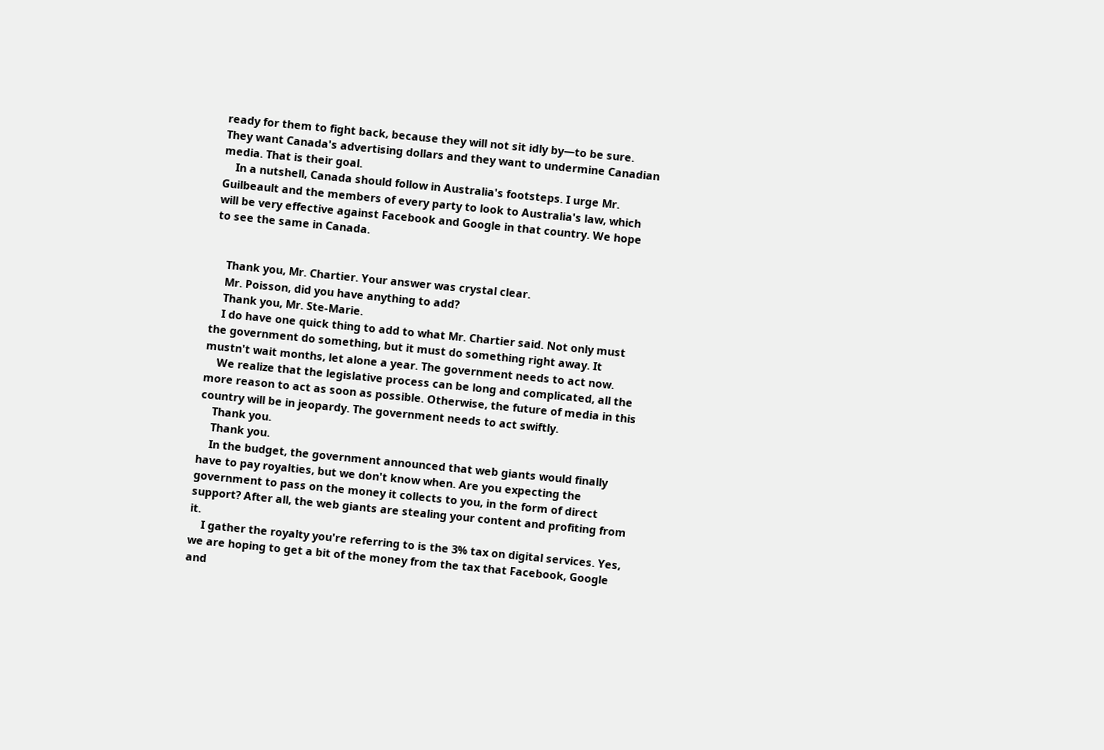ready for them to fight back, because they will not sit idly by—to be sure. They want Canada's advertising dollars and they want to undermine Canadian media. That is their goal.
    In a nutshell, Canada should follow in Australia's footsteps. I urge Mr. Guilbeault and the members of every party to look to Australia's law, which will be very effective against Facebook and Google in that country. We hope to see the same in Canada.


    Thank you, Mr. Chartier. Your answer was crystal clear.
    Mr. Poisson, did you have anything to add?
    Thank you, Mr. Ste-Marie.
    I do have one quick thing to add to what Mr. Chartier said. Not only must the government do something, but it must do something right away. It mustn't wait months, let alone a year. The government needs to act now.
    We realize that the legislative process can be long and complicated, all the more reason to act as soon as possible. Otherwise, the future of media in this country will be in jeopardy. The government needs to act swiftly.
    Thank you.
    Thank you.
    In the budget, the government announced that web giants would finally have to pay royalties, but we don't know when. Are you expecting the government to pass on the money it collects to you, in the form of direct support? After all, the web giants are stealing your content and profiting from it.
    I gather the royalty you're referring to is the 3% tax on digital services. Yes, we are hoping to get a bit of the money from the tax that Facebook, Google and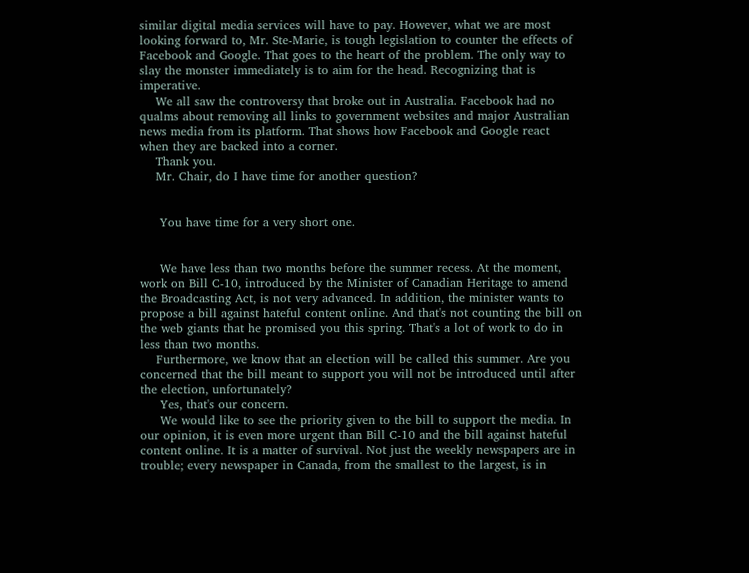similar digital media services will have to pay. However, what we are most looking forward to, Mr. Ste-Marie, is tough legislation to counter the effects of Facebook and Google. That goes to the heart of the problem. The only way to slay the monster immediately is to aim for the head. Recognizing that is imperative.
    We all saw the controversy that broke out in Australia. Facebook had no qualms about removing all links to government websites and major Australian news media from its platform. That shows how Facebook and Google react when they are backed into a corner.
    Thank you.
    Mr. Chair, do I have time for another question?


     You have time for a very short one.


     We have less than two months before the summer recess. At the moment, work on Bill C-10, introduced by the Minister of Canadian Heritage to amend the Broadcasting Act, is not very advanced. In addition, the minister wants to propose a bill against hateful content online. And that's not counting the bill on the web giants that he promised you this spring. That's a lot of work to do in less than two months.
    Furthermore, we know that an election will be called this summer. Are you concerned that the bill meant to support you will not be introduced until after the election, unfortunately?
     Yes, that's our concern.
     We would like to see the priority given to the bill to support the media. In our opinion, it is even more urgent than Bill C-10 and the bill against hateful content online. It is a matter of survival. Not just the weekly newspapers are in trouble; every newspaper in Canada, from the smallest to the largest, is in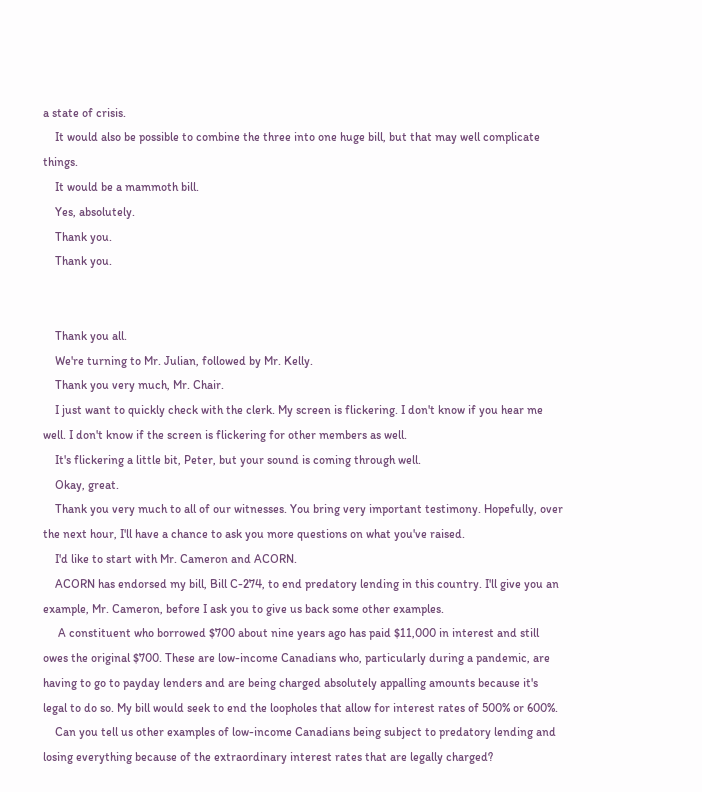a state of crisis.
    It would also be possible to combine the three into one huge bill, but that may well complicate things.
    It would be a mammoth bill.
    Yes, absolutely.
    Thank you.
    Thank you.


    Thank you all.
    We're turning to Mr. Julian, followed by Mr. Kelly.
    Thank you very much, Mr. Chair.
    I just want to quickly check with the clerk. My screen is flickering. I don't know if you hear me well. I don't know if the screen is flickering for other members as well.
    It's flickering a little bit, Peter, but your sound is coming through well.
    Okay, great.
    Thank you very much to all of our witnesses. You bring very important testimony. Hopefully, over the next hour, I'll have a chance to ask you more questions on what you've raised.
    I'd like to start with Mr. Cameron and ACORN.
    ACORN has endorsed my bill, Bill C-274, to end predatory lending in this country. I'll give you an example, Mr. Cameron, before I ask you to give us back some other examples.
     A constituent who borrowed $700 about nine years ago has paid $11,000 in interest and still owes the original $700. These are low-income Canadians who, particularly during a pandemic, are having to go to payday lenders and are being charged absolutely appalling amounts because it's legal to do so. My bill would seek to end the loopholes that allow for interest rates of 500% or 600%.
    Can you tell us other examples of low-income Canadians being subject to predatory lending and losing everything because of the extraordinary interest rates that are legally charged?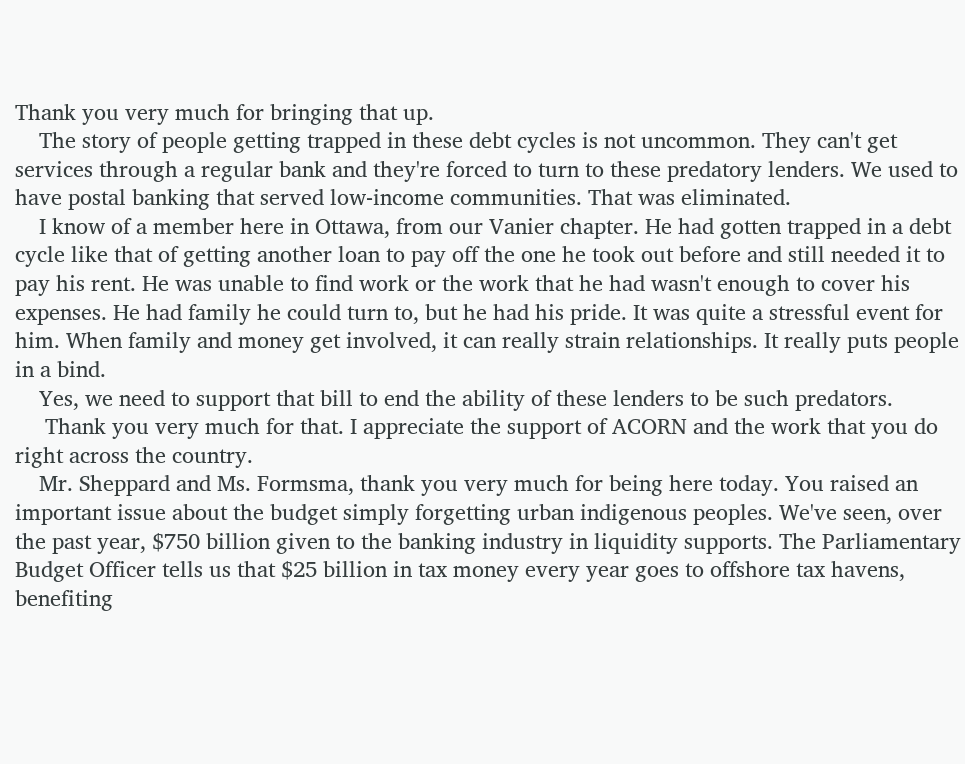Thank you very much for bringing that up.
    The story of people getting trapped in these debt cycles is not uncommon. They can't get services through a regular bank and they're forced to turn to these predatory lenders. We used to have postal banking that served low-income communities. That was eliminated.
    I know of a member here in Ottawa, from our Vanier chapter. He had gotten trapped in a debt cycle like that of getting another loan to pay off the one he took out before and still needed it to pay his rent. He was unable to find work or the work that he had wasn't enough to cover his expenses. He had family he could turn to, but he had his pride. It was quite a stressful event for him. When family and money get involved, it can really strain relationships. It really puts people in a bind.
    Yes, we need to support that bill to end the ability of these lenders to be such predators.
     Thank you very much for that. I appreciate the support of ACORN and the work that you do right across the country.
    Mr. Sheppard and Ms. Formsma, thank you very much for being here today. You raised an important issue about the budget simply forgetting urban indigenous peoples. We've seen, over the past year, $750 billion given to the banking industry in liquidity supports. The Parliamentary Budget Officer tells us that $25 billion in tax money every year goes to offshore tax havens, benefiting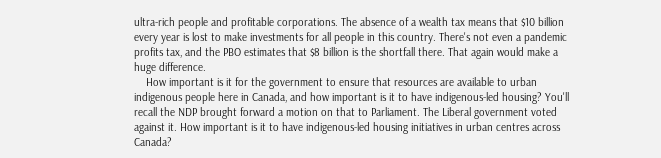ultra-rich people and profitable corporations. The absence of a wealth tax means that $10 billion every year is lost to make investments for all people in this country. There's not even a pandemic profits tax, and the PBO estimates that $8 billion is the shortfall there. That again would make a huge difference.
    How important is it for the government to ensure that resources are available to urban indigenous people here in Canada, and how important is it to have indigenous-led housing? You'll recall the NDP brought forward a motion on that to Parliament. The Liberal government voted against it. How important is it to have indigenous-led housing initiatives in urban centres across Canada?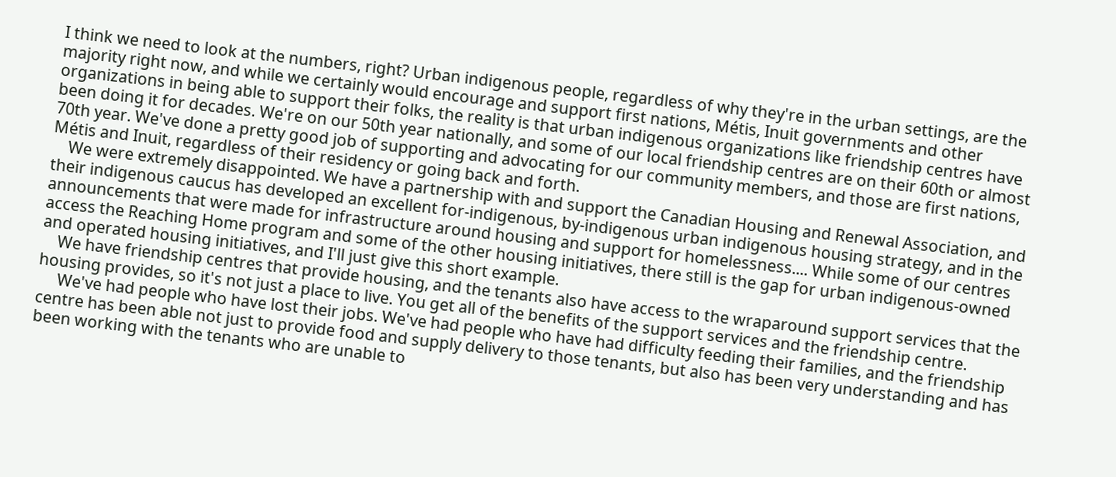I think we need to look at the numbers, right? Urban indigenous people, regardless of why they're in the urban settings, are the majority right now, and while we certainly would encourage and support first nations, Métis, Inuit governments and other organizations in being able to support their folks, the reality is that urban indigenous organizations like friendship centres have been doing it for decades. We're on our 50th year nationally, and some of our local friendship centres are on their 60th or almost 70th year. We've done a pretty good job of supporting and advocating for our community members, and those are first nations, Métis and Inuit, regardless of their residency or going back and forth.
    We were extremely disappointed. We have a partnership with and support the Canadian Housing and Renewal Association, and their indigenous caucus has developed an excellent for-indigenous, by-indigenous urban indigenous housing strategy, and in the announcements that were made for infrastructure around housing and support for homelessness.... While some of our centres access the Reaching Home program and some of the other housing initiatives, there still is the gap for urban indigenous-owned and operated housing initiatives, and I'll just give this short example.
    We have friendship centres that provide housing, and the tenants also have access to the wraparound support services that the housing provides, so it's not just a place to live. You get all of the benefits of the support services and the friendship centre.
     We've had people who have lost their jobs. We've had people who have had difficulty feeding their families, and the friendship centre has been able not just to provide food and supply delivery to those tenants, but also has been very understanding and has been working with the tenants who are unable to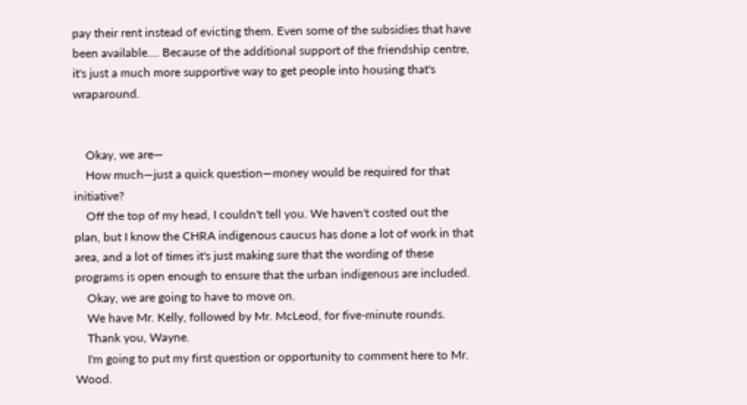pay their rent instead of evicting them. Even some of the subsidies that have been available.... Because of the additional support of the friendship centre, it's just a much more supportive way to get people into housing that's wraparound.


    Okay, we are—
    How much—just a quick question—money would be required for that initiative?
    Off the top of my head, I couldn't tell you. We haven't costed out the plan, but I know the CHRA indigenous caucus has done a lot of work in that area, and a lot of times it's just making sure that the wording of these programs is open enough to ensure that the urban indigenous are included.
    Okay, we are going to have to move on.
    We have Mr. Kelly, followed by Mr. McLeod, for five-minute rounds.
    Thank you, Wayne.
    I'm going to put my first question or opportunity to comment here to Mr. Wood.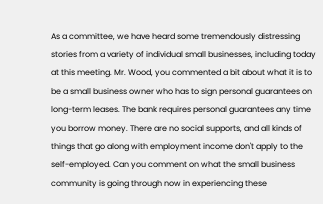As a committee, we have heard some tremendously distressing stories from a variety of individual small businesses, including today at this meeting. Mr. Wood, you commented a bit about what it is to be a small business owner who has to sign personal guarantees on long-term leases. The bank requires personal guarantees any time you borrow money. There are no social supports, and all kinds of things that go along with employment income don't apply to the self-employed. Can you comment on what the small business community is going through now in experiencing these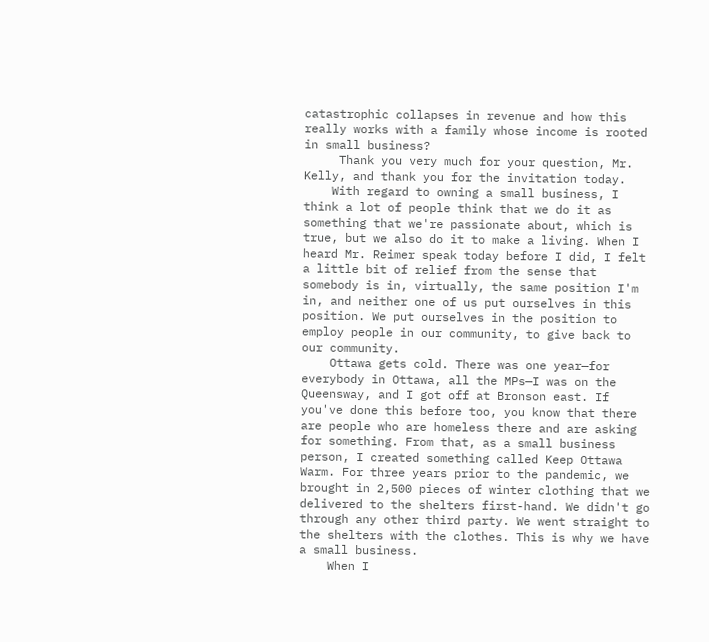catastrophic collapses in revenue and how this really works with a family whose income is rooted in small business?
     Thank you very much for your question, Mr. Kelly, and thank you for the invitation today.
    With regard to owning a small business, I think a lot of people think that we do it as something that we're passionate about, which is true, but we also do it to make a living. When I heard Mr. Reimer speak today before I did, I felt a little bit of relief from the sense that somebody is in, virtually, the same position I'm in, and neither one of us put ourselves in this position. We put ourselves in the position to employ people in our community, to give back to our community.
    Ottawa gets cold. There was one year—for everybody in Ottawa, all the MPs—I was on the Queensway, and I got off at Bronson east. If you've done this before too, you know that there are people who are homeless there and are asking for something. From that, as a small business person, I created something called Keep Ottawa Warm. For three years prior to the pandemic, we brought in 2,500 pieces of winter clothing that we delivered to the shelters first-hand. We didn't go through any other third party. We went straight to the shelters with the clothes. This is why we have a small business.
    When I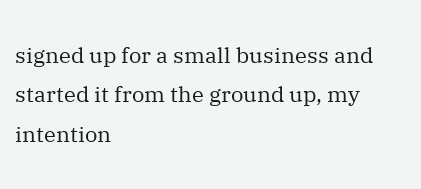signed up for a small business and started it from the ground up, my intention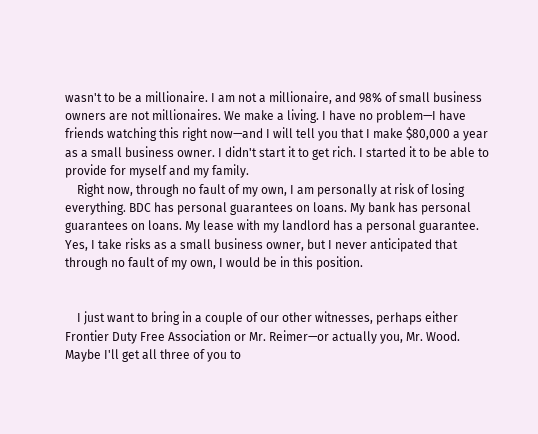wasn't to be a millionaire. I am not a millionaire, and 98% of small business owners are not millionaires. We make a living. I have no problem—I have friends watching this right now—and I will tell you that I make $80,000 a year as a small business owner. I didn't start it to get rich. I started it to be able to provide for myself and my family.
    Right now, through no fault of my own, I am personally at risk of losing everything. BDC has personal guarantees on loans. My bank has personal guarantees on loans. My lease with my landlord has a personal guarantee. Yes, I take risks as a small business owner, but I never anticipated that through no fault of my own, I would be in this position.


    I just want to bring in a couple of our other witnesses, perhaps either Frontier Duty Free Association or Mr. Reimer—or actually you, Mr. Wood. Maybe I'll get all three of you to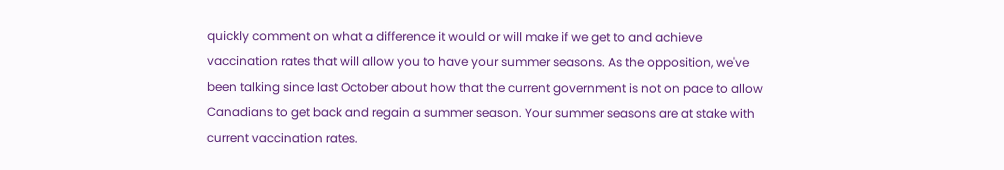quickly comment on what a difference it would or will make if we get to and achieve vaccination rates that will allow you to have your summer seasons. As the opposition, we've been talking since last October about how that the current government is not on pace to allow Canadians to get back and regain a summer season. Your summer seasons are at stake with current vaccination rates.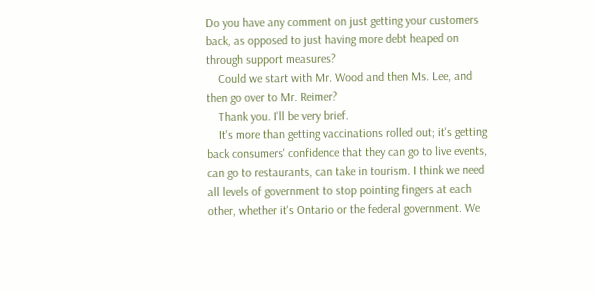Do you have any comment on just getting your customers back, as opposed to just having more debt heaped on through support measures?
    Could we start with Mr. Wood and then Ms. Lee, and then go over to Mr. Reimer?
    Thank you. I'll be very brief.
    It's more than getting vaccinations rolled out; it's getting back consumers' confidence that they can go to live events, can go to restaurants, can take in tourism. I think we need all levels of government to stop pointing fingers at each other, whether it's Ontario or the federal government. We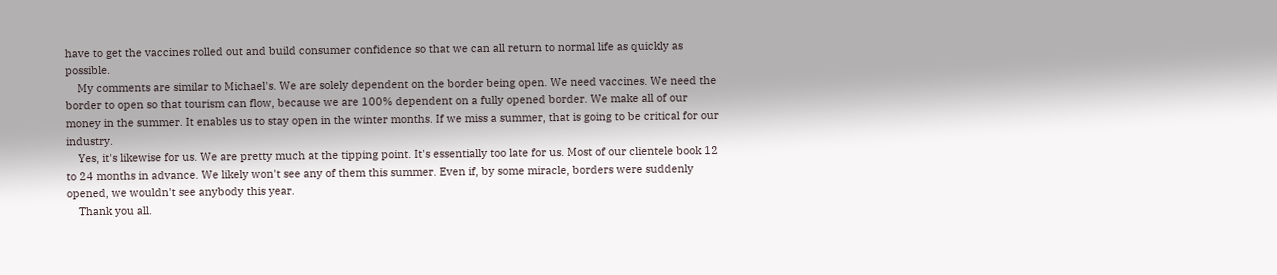have to get the vaccines rolled out and build consumer confidence so that we can all return to normal life as quickly as possible.
    My comments are similar to Michael's. We are solely dependent on the border being open. We need vaccines. We need the border to open so that tourism can flow, because we are 100% dependent on a fully opened border. We make all of our money in the summer. It enables us to stay open in the winter months. If we miss a summer, that is going to be critical for our industry.
    Yes, it's likewise for us. We are pretty much at the tipping point. It's essentially too late for us. Most of our clientele book 12 to 24 months in advance. We likely won't see any of them this summer. Even if, by some miracle, borders were suddenly opened, we wouldn't see anybody this year.
    Thank you all.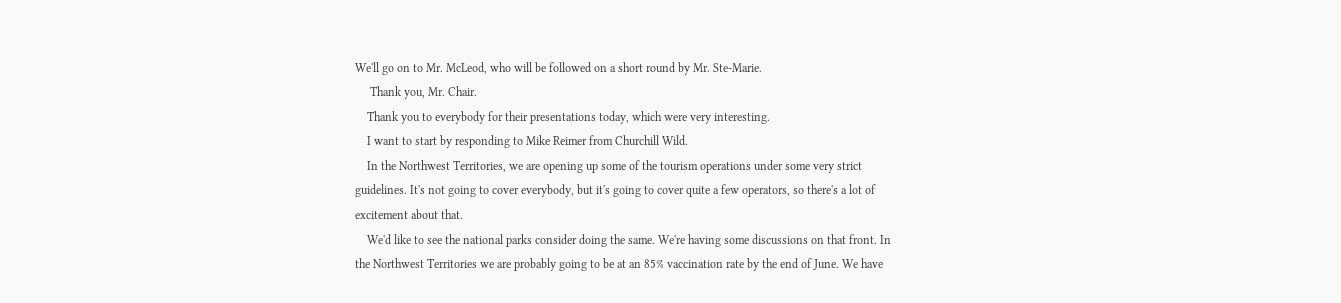We'll go on to Mr. McLeod, who will be followed on a short round by Mr. Ste-Marie.
     Thank you, Mr. Chair.
    Thank you to everybody for their presentations today, which were very interesting.
    I want to start by responding to Mike Reimer from Churchill Wild.
    In the Northwest Territories, we are opening up some of the tourism operations under some very strict guidelines. It's not going to cover everybody, but it's going to cover quite a few operators, so there's a lot of excitement about that.
    We'd like to see the national parks consider doing the same. We're having some discussions on that front. In the Northwest Territories we are probably going to be at an 85% vaccination rate by the end of June. We have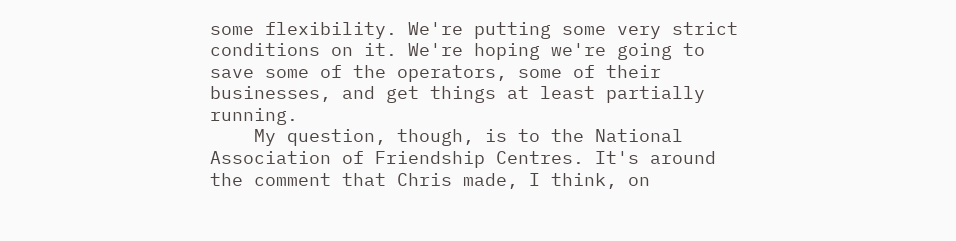some flexibility. We're putting some very strict conditions on it. We're hoping we're going to save some of the operators, some of their businesses, and get things at least partially running.
    My question, though, is to the National Association of Friendship Centres. It's around the comment that Chris made, I think, on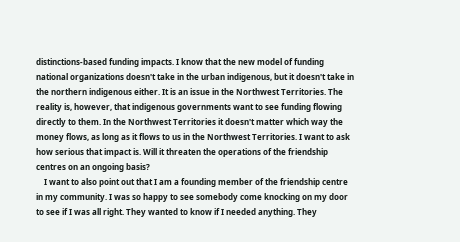distinctions-based funding impacts. I know that the new model of funding national organizations doesn't take in the urban indigenous, but it doesn't take in the northern indigenous either. It is an issue in the Northwest Territories. The reality is, however, that indigenous governments want to see funding flowing directly to them. In the Northwest Territories it doesn't matter which way the money flows, as long as it flows to us in the Northwest Territories. I want to ask how serious that impact is. Will it threaten the operations of the friendship centres on an ongoing basis?
    I want to also point out that I am a founding member of the friendship centre in my community. I was so happy to see somebody come knocking on my door to see if I was all right. They wanted to know if I needed anything. They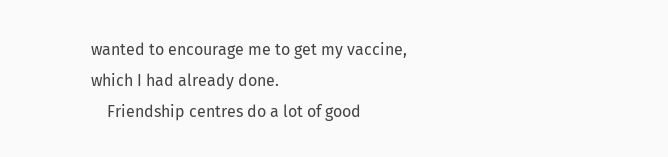wanted to encourage me to get my vaccine, which I had already done.
    Friendship centres do a lot of good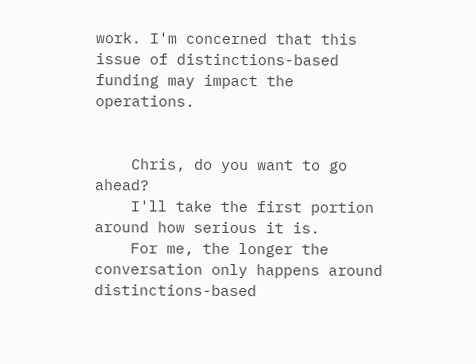work. I'm concerned that this issue of distinctions-based funding may impact the operations.


    Chris, do you want to go ahead?
    I'll take the first portion around how serious it is.
    For me, the longer the conversation only happens around distinctions-based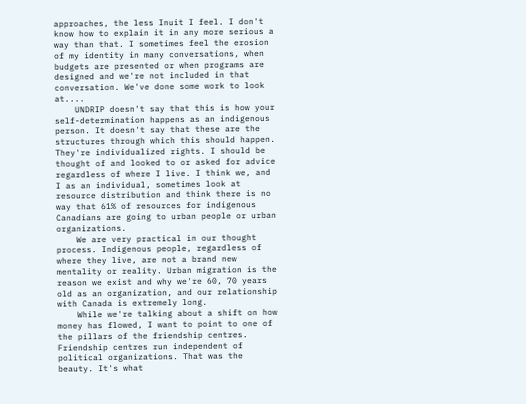approaches, the less Inuit I feel. I don't know how to explain it in any more serious a way than that. I sometimes feel the erosion of my identity in many conversations, when budgets are presented or when programs are designed and we're not included in that conversation. We've done some work to look at....
    UNDRIP doesn't say that this is how your self-determination happens as an indigenous person. It doesn't say that these are the structures through which this should happen. They're individualized rights. I should be thought of and looked to or asked for advice regardless of where I live. I think we, and I as an individual, sometimes look at resource distribution and think there is no way that 61% of resources for indigenous Canadians are going to urban people or urban organizations.
    We are very practical in our thought process. Indigenous people, regardless of where they live, are not a brand new mentality or reality. Urban migration is the reason we exist and why we're 60, 70 years old as an organization, and our relationship with Canada is extremely long.
    While we're talking about a shift on how money has flowed, I want to point to one of the pillars of the friendship centres. Friendship centres run independent of political organizations. That was the beauty. It's what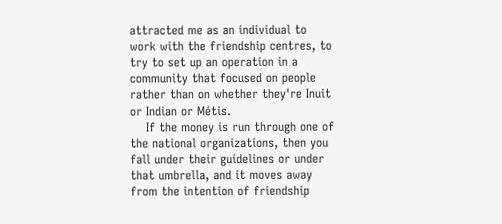attracted me as an individual to work with the friendship centres, to try to set up an operation in a community that focused on people rather than on whether they're Inuit or Indian or Métis.
    If the money is run through one of the national organizations, then you fall under their guidelines or under that umbrella, and it moves away from the intention of friendship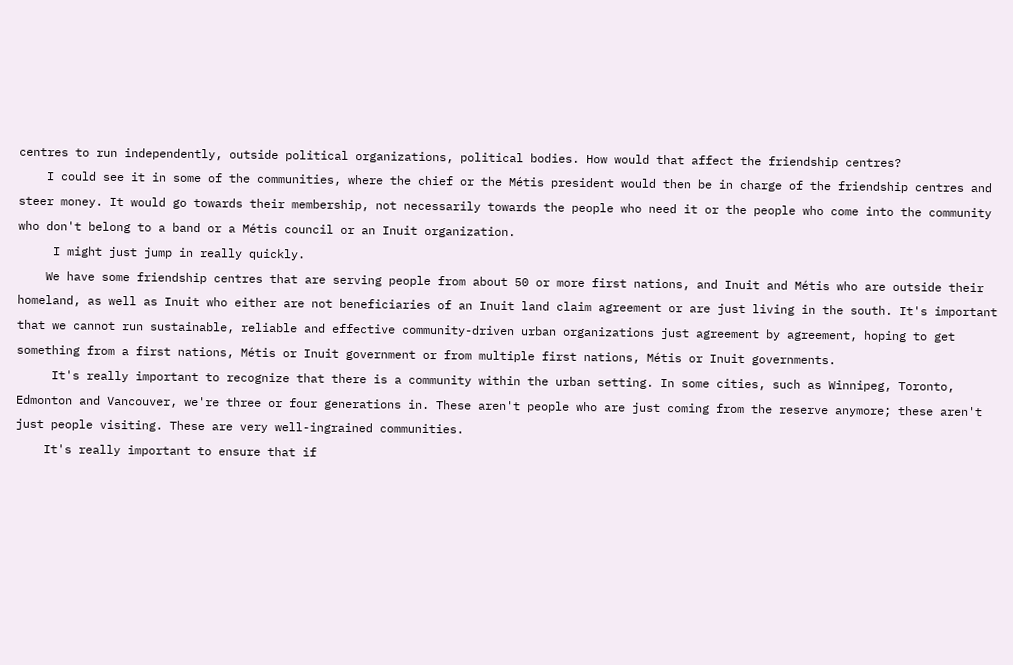centres to run independently, outside political organizations, political bodies. How would that affect the friendship centres?
    I could see it in some of the communities, where the chief or the Métis president would then be in charge of the friendship centres and steer money. It would go towards their membership, not necessarily towards the people who need it or the people who come into the community who don't belong to a band or a Métis council or an Inuit organization.
     I might just jump in really quickly.
    We have some friendship centres that are serving people from about 50 or more first nations, and Inuit and Métis who are outside their homeland, as well as Inuit who either are not beneficiaries of an Inuit land claim agreement or are just living in the south. It's important that we cannot run sustainable, reliable and effective community-driven urban organizations just agreement by agreement, hoping to get something from a first nations, Métis or Inuit government or from multiple first nations, Métis or Inuit governments.
     It's really important to recognize that there is a community within the urban setting. In some cities, such as Winnipeg, Toronto, Edmonton and Vancouver, we're three or four generations in. These aren't people who are just coming from the reserve anymore; these aren't just people visiting. These are very well-ingrained communities.
    It's really important to ensure that if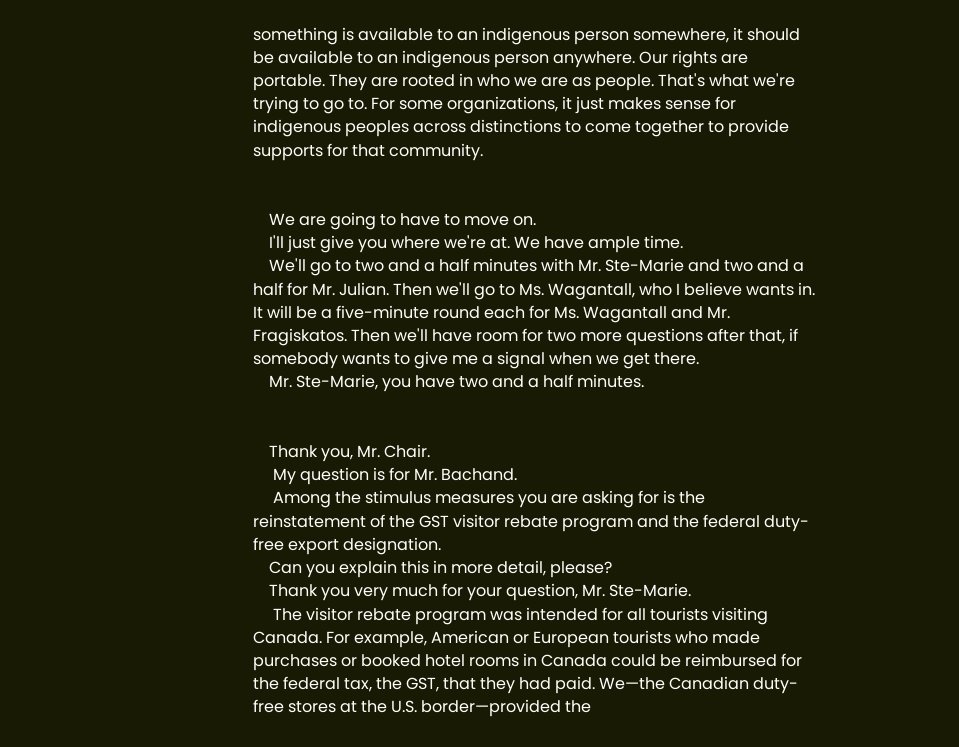something is available to an indigenous person somewhere, it should be available to an indigenous person anywhere. Our rights are portable. They are rooted in who we are as people. That's what we're trying to go to. For some organizations, it just makes sense for indigenous peoples across distinctions to come together to provide supports for that community.


    We are going to have to move on.
    I'll just give you where we're at. We have ample time.
    We'll go to two and a half minutes with Mr. Ste-Marie and two and a half for Mr. Julian. Then we'll go to Ms. Wagantall, who I believe wants in. It will be a five-minute round each for Ms. Wagantall and Mr. Fragiskatos. Then we'll have room for two more questions after that, if somebody wants to give me a signal when we get there.
    Mr. Ste-Marie, you have two and a half minutes.


    Thank you, Mr. Chair.
     My question is for Mr. Bachand.
     Among the stimulus measures you are asking for is the reinstatement of the GST visitor rebate program and the federal duty-free export designation.
    Can you explain this in more detail, please?
    Thank you very much for your question, Mr. Ste-Marie.
     The visitor rebate program was intended for all tourists visiting Canada. For example, American or European tourists who made purchases or booked hotel rooms in Canada could be reimbursed for the federal tax, the GST, that they had paid. We—the Canadian duty-free stores at the U.S. border—provided the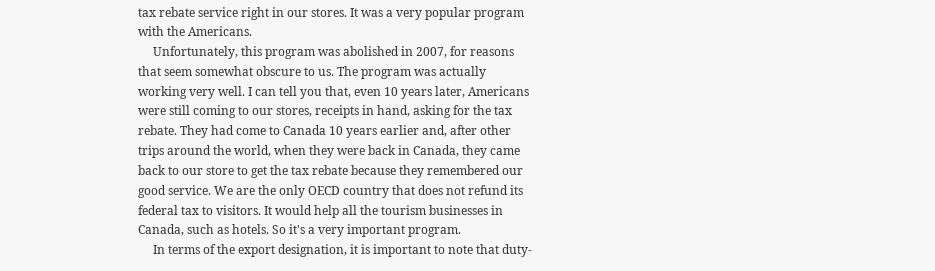tax rebate service right in our stores. It was a very popular program with the Americans.
     Unfortunately, this program was abolished in 2007, for reasons that seem somewhat obscure to us. The program was actually working very well. I can tell you that, even 10 years later, Americans were still coming to our stores, receipts in hand, asking for the tax rebate. They had come to Canada 10 years earlier and, after other trips around the world, when they were back in Canada, they came back to our store to get the tax rebate because they remembered our good service. We are the only OECD country that does not refund its federal tax to visitors. It would help all the tourism businesses in Canada, such as hotels. So it's a very important program.
     In terms of the export designation, it is important to note that duty-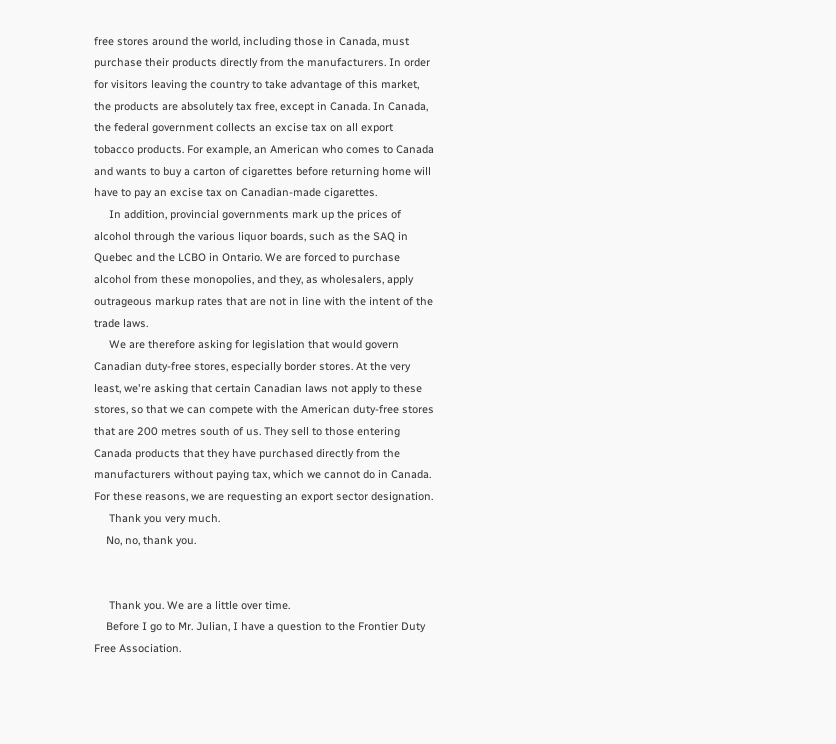free stores around the world, including those in Canada, must purchase their products directly from the manufacturers. In order for visitors leaving the country to take advantage of this market, the products are absolutely tax free, except in Canada. In Canada, the federal government collects an excise tax on all export tobacco products. For example, an American who comes to Canada and wants to buy a carton of cigarettes before returning home will have to pay an excise tax on Canadian-made cigarettes.
     In addition, provincial governments mark up the prices of alcohol through the various liquor boards, such as the SAQ in Quebec and the LCBO in Ontario. We are forced to purchase alcohol from these monopolies, and they, as wholesalers, apply outrageous markup rates that are not in line with the intent of the trade laws.
     We are therefore asking for legislation that would govern Canadian duty-free stores, especially border stores. At the very least, we're asking that certain Canadian laws not apply to these stores, so that we can compete with the American duty-free stores that are 200 metres south of us. They sell to those entering Canada products that they have purchased directly from the manufacturers without paying tax, which we cannot do in Canada. For these reasons, we are requesting an export sector designation.
     Thank you very much.
    No, no, thank you.


     Thank you. We are a little over time.
    Before I go to Mr. Julian, I have a question to the Frontier Duty Free Association.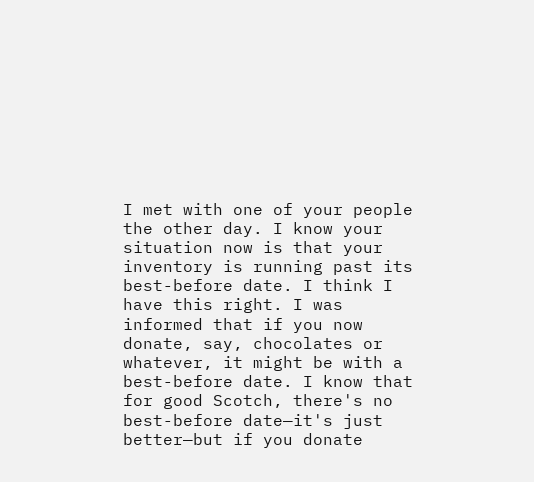I met with one of your people the other day. I know your situation now is that your inventory is running past its best-before date. I think I have this right. I was informed that if you now donate, say, chocolates or whatever, it might be with a best-before date. I know that for good Scotch, there's no best-before date—it's just better—but if you donate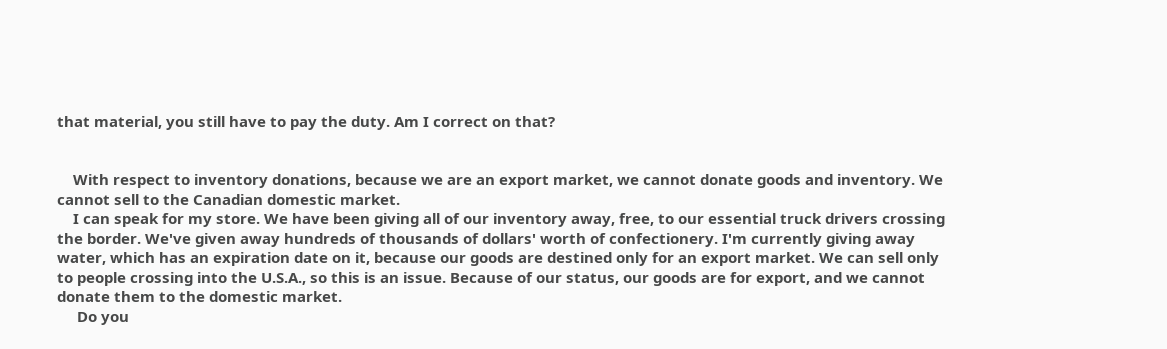that material, you still have to pay the duty. Am I correct on that?


    With respect to inventory donations, because we are an export market, we cannot donate goods and inventory. We cannot sell to the Canadian domestic market.
    I can speak for my store. We have been giving all of our inventory away, free, to our essential truck drivers crossing the border. We've given away hundreds of thousands of dollars' worth of confectionery. I'm currently giving away water, which has an expiration date on it, because our goods are destined only for an export market. We can sell only to people crossing into the U.S.A., so this is an issue. Because of our status, our goods are for export, and we cannot donate them to the domestic market.
     Do you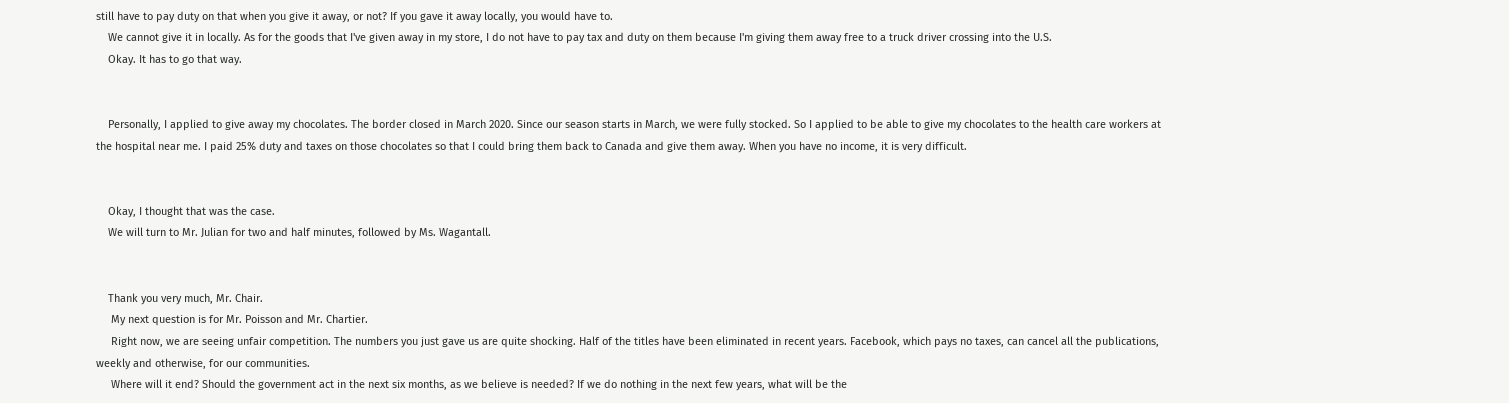still have to pay duty on that when you give it away, or not? If you gave it away locally, you would have to.
    We cannot give it in locally. As for the goods that I've given away in my store, I do not have to pay tax and duty on them because I'm giving them away free to a truck driver crossing into the U.S.
    Okay. It has to go that way.


    Personally, I applied to give away my chocolates. The border closed in March 2020. Since our season starts in March, we were fully stocked. So I applied to be able to give my chocolates to the health care workers at the hospital near me. I paid 25% duty and taxes on those chocolates so that I could bring them back to Canada and give them away. When you have no income, it is very difficult.


    Okay, I thought that was the case.
    We will turn to Mr. Julian for two and half minutes, followed by Ms. Wagantall.


    Thank you very much, Mr. Chair.
     My next question is for Mr. Poisson and Mr. Chartier.
     Right now, we are seeing unfair competition. The numbers you just gave us are quite shocking. Half of the titles have been eliminated in recent years. Facebook, which pays no taxes, can cancel all the publications, weekly and otherwise, for our communities.
     Where will it end? Should the government act in the next six months, as we believe is needed? If we do nothing in the next few years, what will be the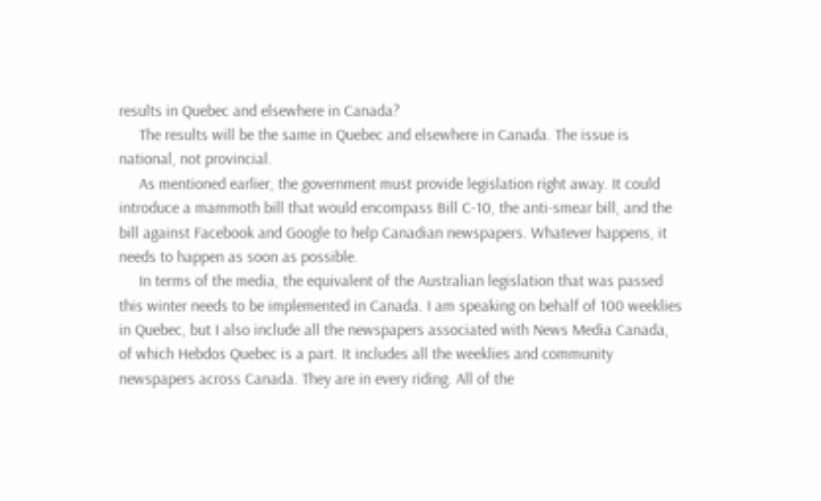results in Quebec and elsewhere in Canada?
     The results will be the same in Quebec and elsewhere in Canada. The issue is national, not provincial.
     As mentioned earlier, the government must provide legislation right away. It could introduce a mammoth bill that would encompass Bill C-10, the anti-smear bill, and the bill against Facebook and Google to help Canadian newspapers. Whatever happens, it needs to happen as soon as possible.
     In terms of the media, the equivalent of the Australian legislation that was passed this winter needs to be implemented in Canada. I am speaking on behalf of 100 weeklies in Quebec, but I also include all the newspapers associated with News Media Canada, of which Hebdos Quebec is a part. It includes all the weeklies and community newspapers across Canada. They are in every riding. All of the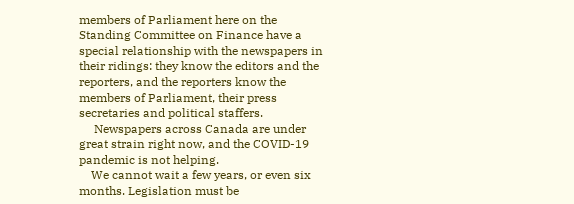members of Parliament here on the Standing Committee on Finance have a special relationship with the newspapers in their ridings: they know the editors and the reporters, and the reporters know the members of Parliament, their press secretaries and political staffers.
     Newspapers across Canada are under great strain right now, and the COVID-19 pandemic is not helping.
    We cannot wait a few years, or even six months. Legislation must be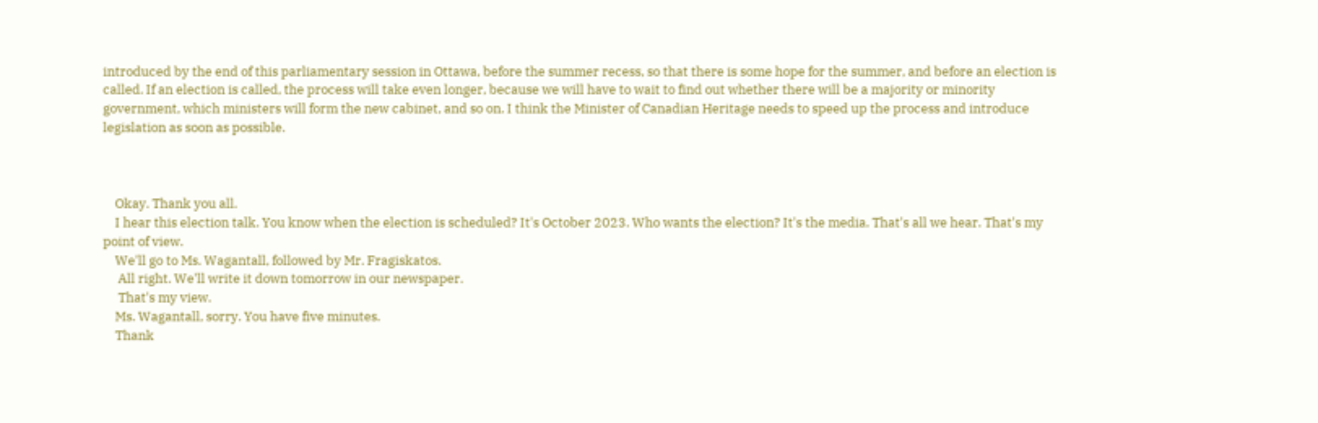introduced by the end of this parliamentary session in Ottawa, before the summer recess, so that there is some hope for the summer, and before an election is called. If an election is called, the process will take even longer, because we will have to wait to find out whether there will be a majority or minority government, which ministers will form the new cabinet, and so on. I think the Minister of Canadian Heritage needs to speed up the process and introduce legislation as soon as possible.



    Okay. Thank you all.
    I hear this election talk. You know when the election is scheduled? It's October 2023. Who wants the election? It's the media. That's all we hear. That's my point of view.
    We'll go to Ms. Wagantall, followed by Mr. Fragiskatos.
     All right. We'll write it down tomorrow in our newspaper.
     That's my view.
    Ms. Wagantall, sorry. You have five minutes.
    Thank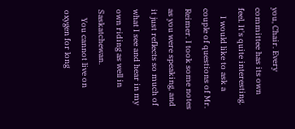you, Chair. Every committee has its own feel. It's quite interesting.
    I would like to ask a couple of questions of Mr. Reimer. I took some notes as you were speaking, and it just reflects so much of what I see and hear in my own riding as well in Saskatchewan.
    You cannot live on oxygen for long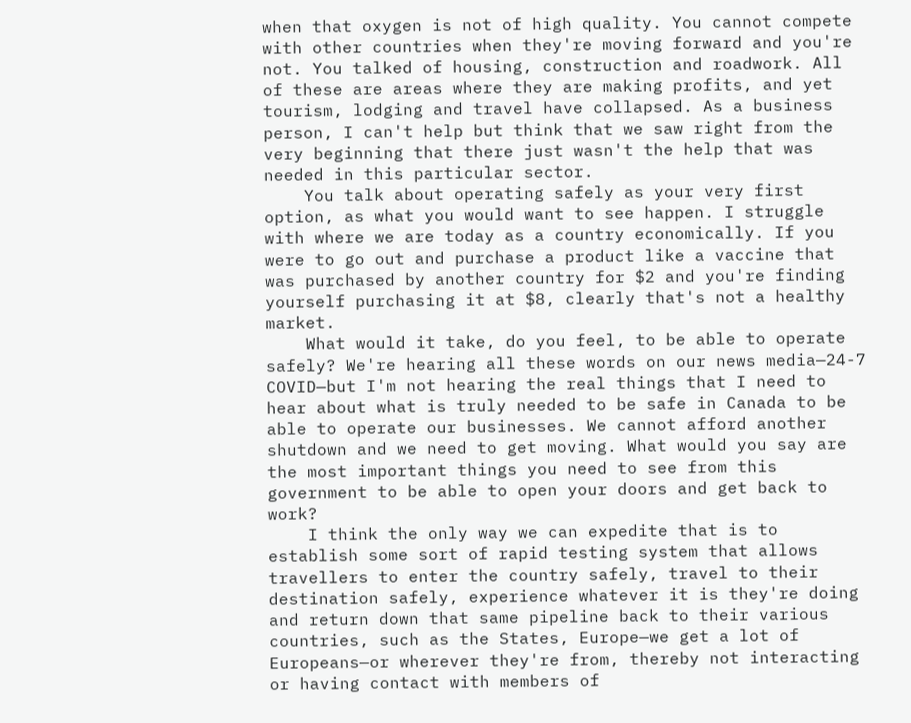when that oxygen is not of high quality. You cannot compete with other countries when they're moving forward and you're not. You talked of housing, construction and roadwork. All of these are areas where they are making profits, and yet tourism, lodging and travel have collapsed. As a business person, I can't help but think that we saw right from the very beginning that there just wasn't the help that was needed in this particular sector.
    You talk about operating safely as your very first option, as what you would want to see happen. I struggle with where we are today as a country economically. If you were to go out and purchase a product like a vaccine that was purchased by another country for $2 and you're finding yourself purchasing it at $8, clearly that's not a healthy market.
    What would it take, do you feel, to be able to operate safely? We're hearing all these words on our news media—24-7 COVID—but I'm not hearing the real things that I need to hear about what is truly needed to be safe in Canada to be able to operate our businesses. We cannot afford another shutdown and we need to get moving. What would you say are the most important things you need to see from this government to be able to open your doors and get back to work?
    I think the only way we can expedite that is to establish some sort of rapid testing system that allows travellers to enter the country safely, travel to their destination safely, experience whatever it is they're doing and return down that same pipeline back to their various countries, such as the States, Europe—we get a lot of Europeans—or wherever they're from, thereby not interacting or having contact with members of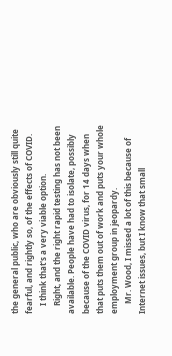the general public, who are obviously still quite fearful, and rightly so, of the effects of COVID.
    I think that's a very viable option.
    Right, and the right rapid testing has not been available. People have had to isolate, possibly because of the COVID virus, for 14 days when that puts them out of work and puts your whole employment group in jeopardy.
     Mr. Wood, I missed a lot of this because of Internet issues, but I know that small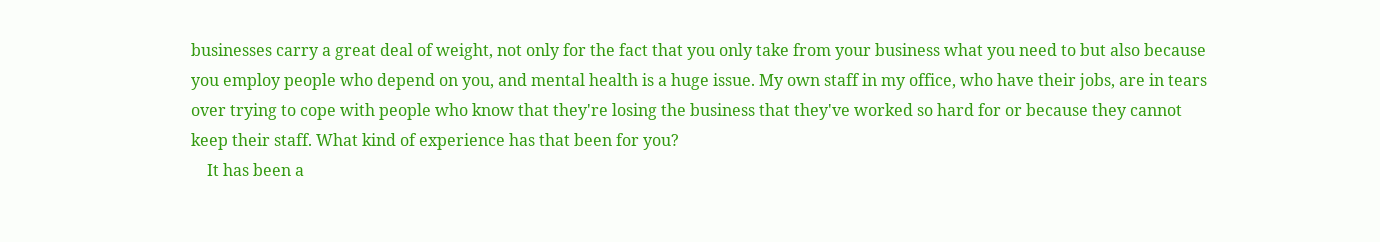businesses carry a great deal of weight, not only for the fact that you only take from your business what you need to but also because you employ people who depend on you, and mental health is a huge issue. My own staff in my office, who have their jobs, are in tears over trying to cope with people who know that they're losing the business that they've worked so hard for or because they cannot keep their staff. What kind of experience has that been for you?
    It has been a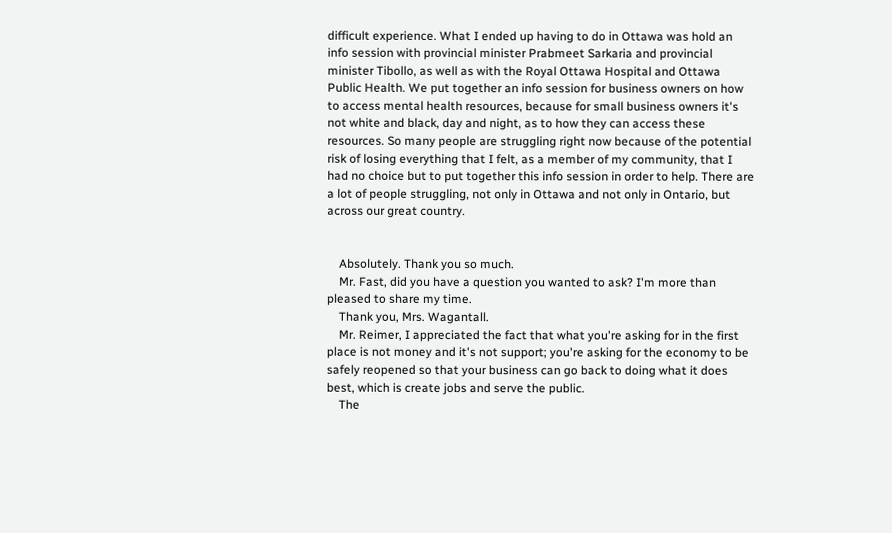difficult experience. What I ended up having to do in Ottawa was hold an info session with provincial minister Prabmeet Sarkaria and provincial minister Tibollo, as well as with the Royal Ottawa Hospital and Ottawa Public Health. We put together an info session for business owners on how to access mental health resources, because for small business owners it's not white and black, day and night, as to how they can access these resources. So many people are struggling right now because of the potential risk of losing everything that I felt, as a member of my community, that I had no choice but to put together this info session in order to help. There are a lot of people struggling, not only in Ottawa and not only in Ontario, but across our great country.


    Absolutely. Thank you so much.
    Mr. Fast, did you have a question you wanted to ask? I'm more than pleased to share my time.
    Thank you, Mrs. Wagantall.
    Mr. Reimer, I appreciated the fact that what you're asking for in the first place is not money and it's not support; you're asking for the economy to be safely reopened so that your business can go back to doing what it does best, which is create jobs and serve the public.
    The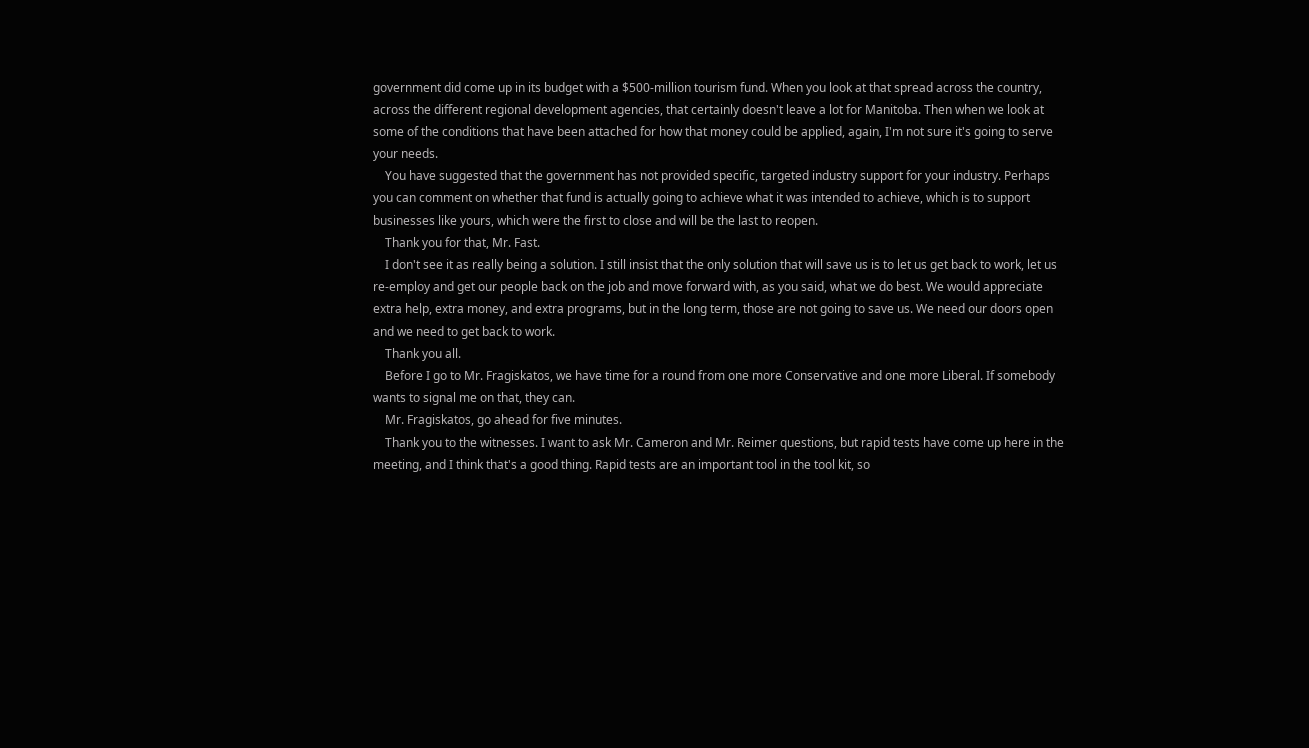government did come up in its budget with a $500-million tourism fund. When you look at that spread across the country, across the different regional development agencies, that certainly doesn't leave a lot for Manitoba. Then when we look at some of the conditions that have been attached for how that money could be applied, again, I'm not sure it's going to serve your needs.
    You have suggested that the government has not provided specific, targeted industry support for your industry. Perhaps you can comment on whether that fund is actually going to achieve what it was intended to achieve, which is to support businesses like yours, which were the first to close and will be the last to reopen.
    Thank you for that, Mr. Fast.
    I don't see it as really being a solution. I still insist that the only solution that will save us is to let us get back to work, let us re-employ and get our people back on the job and move forward with, as you said, what we do best. We would appreciate extra help, extra money, and extra programs, but in the long term, those are not going to save us. We need our doors open and we need to get back to work.
    Thank you all.
    Before I go to Mr. Fragiskatos, we have time for a round from one more Conservative and one more Liberal. If somebody wants to signal me on that, they can.
    Mr. Fragiskatos, go ahead for five minutes.
    Thank you to the witnesses. I want to ask Mr. Cameron and Mr. Reimer questions, but rapid tests have come up here in the meeting, and I think that's a good thing. Rapid tests are an important tool in the tool kit, so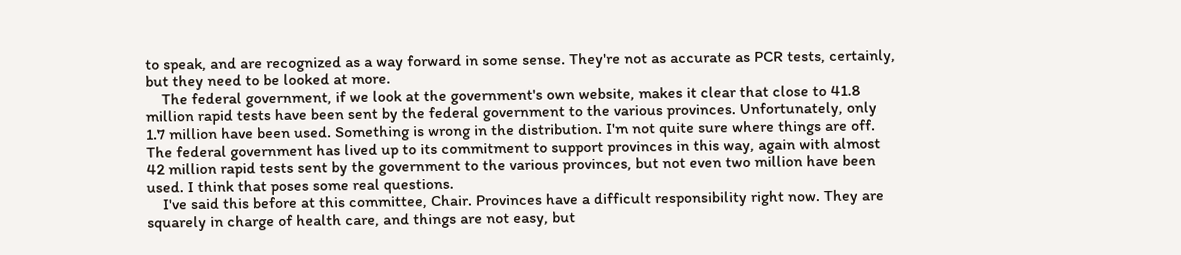to speak, and are recognized as a way forward in some sense. They're not as accurate as PCR tests, certainly, but they need to be looked at more.
    The federal government, if we look at the government's own website, makes it clear that close to 41.8 million rapid tests have been sent by the federal government to the various provinces. Unfortunately, only 1.7 million have been used. Something is wrong in the distribution. I'm not quite sure where things are off. The federal government has lived up to its commitment to support provinces in this way, again with almost 42 million rapid tests sent by the government to the various provinces, but not even two million have been used. I think that poses some real questions.
    I've said this before at this committee, Chair. Provinces have a difficult responsibility right now. They are squarely in charge of health care, and things are not easy, but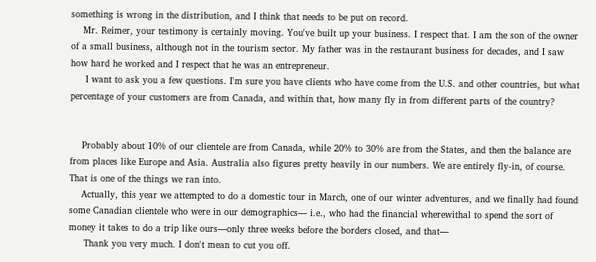something is wrong in the distribution, and I think that needs to be put on record.
    Mr. Reimer, your testimony is certainly moving. You've built up your business. I respect that. I am the son of the owner of a small business, although not in the tourism sector. My father was in the restaurant business for decades, and I saw how hard he worked and I respect that he was an entrepreneur.
     I want to ask you a few questions. I'm sure you have clients who have come from the U.S. and other countries, but what percentage of your customers are from Canada, and within that, how many fly in from different parts of the country?


    Probably about 10% of our clientele are from Canada, while 20% to 30% are from the States, and then the balance are from places like Europe and Asia. Australia also figures pretty heavily in our numbers. We are entirely fly-in, of course. That is one of the things we ran into.
    Actually, this year we attempted to do a domestic tour in March, one of our winter adventures, and we finally had found some Canadian clientele who were in our demographics— i.e., who had the financial wherewithal to spend the sort of money it takes to do a trip like ours—only three weeks before the borders closed, and that—
     Thank you very much. I don't mean to cut you off.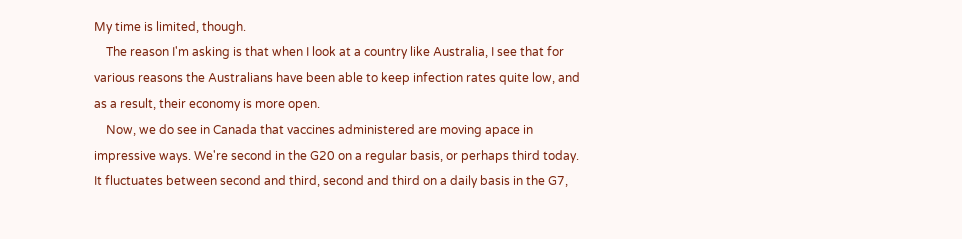My time is limited, though.
    The reason I'm asking is that when I look at a country like Australia, I see that for various reasons the Australians have been able to keep infection rates quite low, and as a result, their economy is more open.
    Now, we do see in Canada that vaccines administered are moving apace in impressive ways. We're second in the G20 on a regular basis, or perhaps third today. It fluctuates between second and third, second and third on a daily basis in the G7,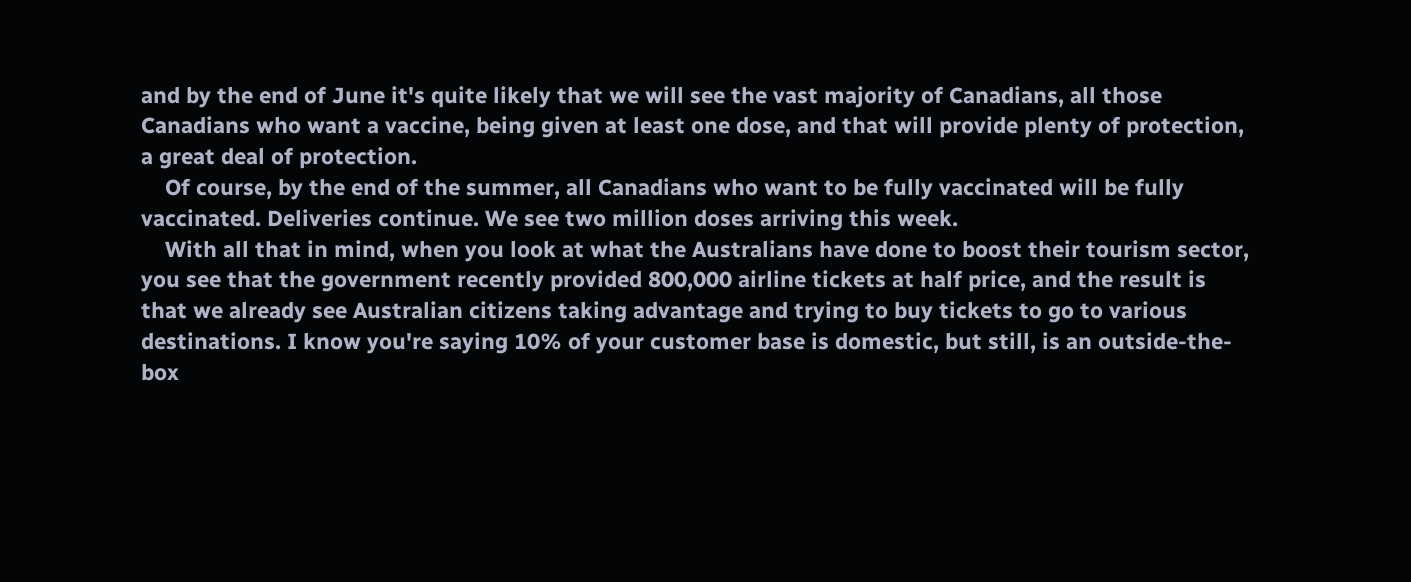and by the end of June it's quite likely that we will see the vast majority of Canadians, all those Canadians who want a vaccine, being given at least one dose, and that will provide plenty of protection, a great deal of protection.
    Of course, by the end of the summer, all Canadians who want to be fully vaccinated will be fully vaccinated. Deliveries continue. We see two million doses arriving this week.
    With all that in mind, when you look at what the Australians have done to boost their tourism sector, you see that the government recently provided 800,000 airline tickets at half price, and the result is that we already see Australian citizens taking advantage and trying to buy tickets to go to various destinations. I know you're saying 10% of your customer base is domestic, but still, is an outside-the-box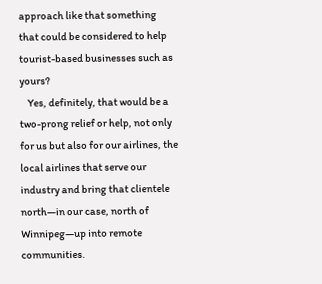approach like that something that could be considered to help tourist-based businesses such as yours?
    Yes, definitely, that would be a two-prong relief or help, not only for us but also for our airlines, the local airlines that serve our industry and bring that clientele north—in our case, north of Winnipeg—up into remote communities.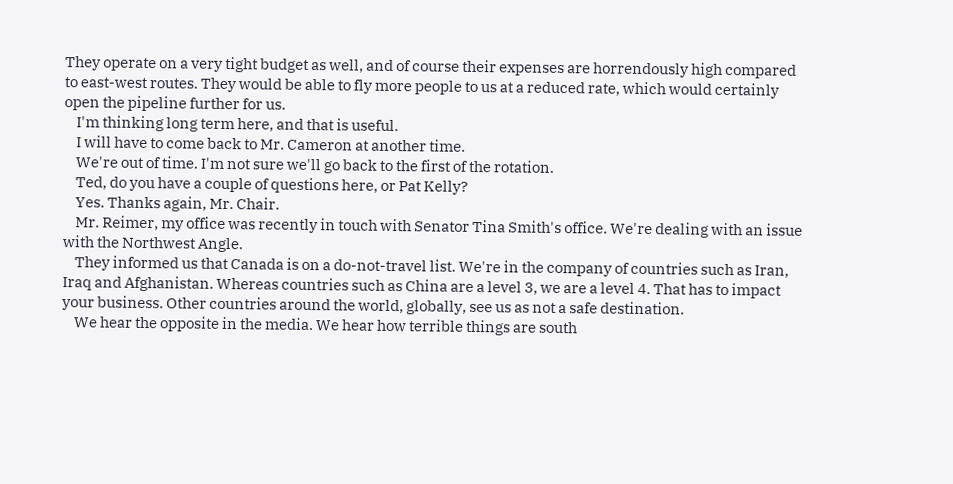They operate on a very tight budget as well, and of course their expenses are horrendously high compared to east-west routes. They would be able to fly more people to us at a reduced rate, which would certainly open the pipeline further for us.
    I'm thinking long term here, and that is useful.
    I will have to come back to Mr. Cameron at another time.
    We're out of time. I'm not sure we'll go back to the first of the rotation.
    Ted, do you have a couple of questions here, or Pat Kelly?
    Yes. Thanks again, Mr. Chair.
    Mr. Reimer, my office was recently in touch with Senator Tina Smith's office. We're dealing with an issue with the Northwest Angle.
    They informed us that Canada is on a do-not-travel list. We're in the company of countries such as Iran, Iraq and Afghanistan. Whereas countries such as China are a level 3, we are a level 4. That has to impact your business. Other countries around the world, globally, see us as not a safe destination.
    We hear the opposite in the media. We hear how terrible things are south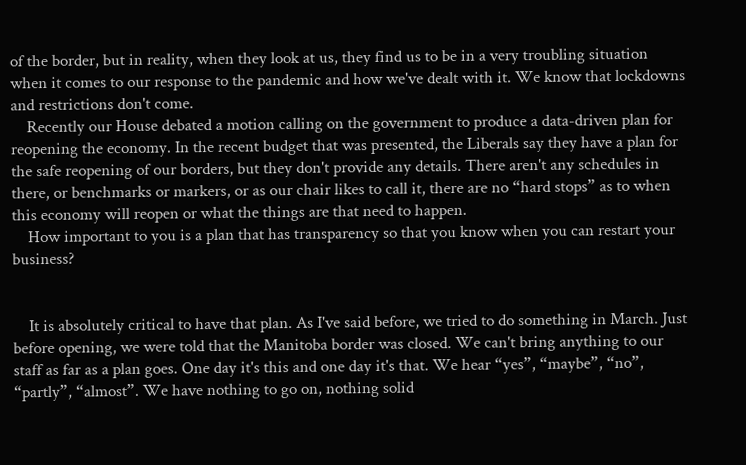of the border, but in reality, when they look at us, they find us to be in a very troubling situation when it comes to our response to the pandemic and how we've dealt with it. We know that lockdowns and restrictions don't come.
    Recently our House debated a motion calling on the government to produce a data-driven plan for reopening the economy. In the recent budget that was presented, the Liberals say they have a plan for the safe reopening of our borders, but they don't provide any details. There aren't any schedules in there, or benchmarks or markers, or as our chair likes to call it, there are no “hard stops” as to when this economy will reopen or what the things are that need to happen.
    How important to you is a plan that has transparency so that you know when you can restart your business?


    It is absolutely critical to have that plan. As I've said before, we tried to do something in March. Just before opening, we were told that the Manitoba border was closed. We can't bring anything to our staff as far as a plan goes. One day it's this and one day it's that. We hear “yes”, “maybe”, “no”, “partly”, “almost”. We have nothing to go on, nothing solid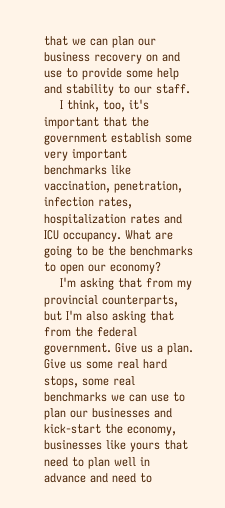that we can plan our business recovery on and use to provide some help and stability to our staff.
    I think, too, it's important that the government establish some very important benchmarks like vaccination, penetration, infection rates, hospitalization rates and ICU occupancy. What are going to be the benchmarks to open our economy?
    I'm asking that from my provincial counterparts, but I'm also asking that from the federal government. Give us a plan. Give us some real hard stops, some real benchmarks we can use to plan our businesses and kick-start the economy, businesses like yours that need to plan well in advance and need to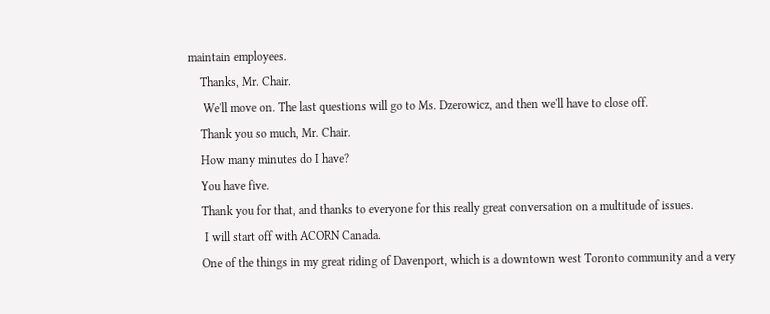maintain employees.
    Thanks, Mr. Chair.
     We'll move on. The last questions will go to Ms. Dzerowicz, and then we'll have to close off.
    Thank you so much, Mr. Chair.
    How many minutes do I have?
    You have five.
    Thank you for that, and thanks to everyone for this really great conversation on a multitude of issues.
     I will start off with ACORN Canada.
    One of the things in my great riding of Davenport, which is a downtown west Toronto community and a very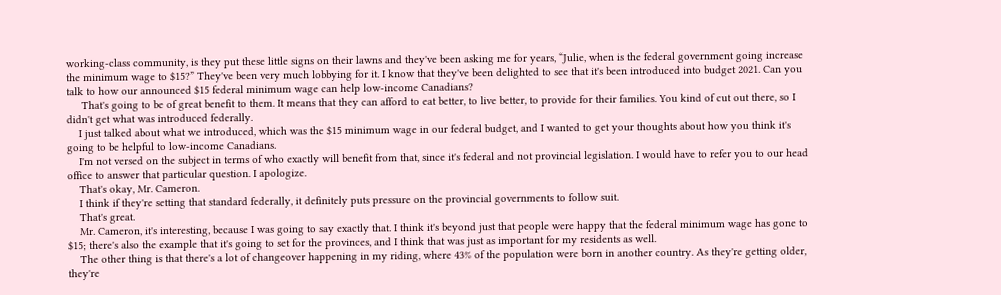working-class community, is they put these little signs on their lawns and they've been asking me for years, “Julie, when is the federal government going increase the minimum wage to $15?” They've been very much lobbying for it. I know that they've been delighted to see that it's been introduced into budget 2021. Can you talk to how our announced $15 federal minimum wage can help low-income Canadians?
     That's going to be of great benefit to them. It means that they can afford to eat better, to live better, to provide for their families. You kind of cut out there, so I didn't get what was introduced federally.
    I just talked about what we introduced, which was the $15 minimum wage in our federal budget, and I wanted to get your thoughts about how you think it's going to be helpful to low-income Canadians.
    I'm not versed on the subject in terms of who exactly will benefit from that, since it's federal and not provincial legislation. I would have to refer you to our head office to answer that particular question. I apologize.
    That's okay, Mr. Cameron.
    I think if they're setting that standard federally, it definitely puts pressure on the provincial governments to follow suit.
    That's great.
    Mr. Cameron, it's interesting, because I was going to say exactly that. I think it's beyond just that people were happy that the federal minimum wage has gone to $15; there's also the example that it's going to set for the provinces, and I think that was just as important for my residents as well.
    The other thing is that there's a lot of changeover happening in my riding, where 43% of the population were born in another country. As they're getting older, they're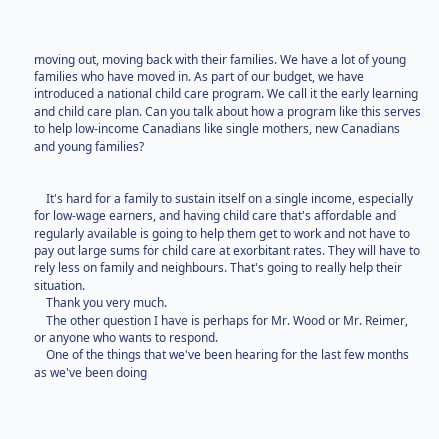moving out, moving back with their families. We have a lot of young families who have moved in. As part of our budget, we have introduced a national child care program. We call it the early learning and child care plan. Can you talk about how a program like this serves to help low-income Canadians like single mothers, new Canadians and young families?


    It's hard for a family to sustain itself on a single income, especially for low-wage earners, and having child care that's affordable and regularly available is going to help them get to work and not have to pay out large sums for child care at exorbitant rates. They will have to rely less on family and neighbours. That's going to really help their situation.
    Thank you very much.
    The other question I have is perhaps for Mr. Wood or Mr. Reimer, or anyone who wants to respond.
    One of the things that we've been hearing for the last few months as we've been doing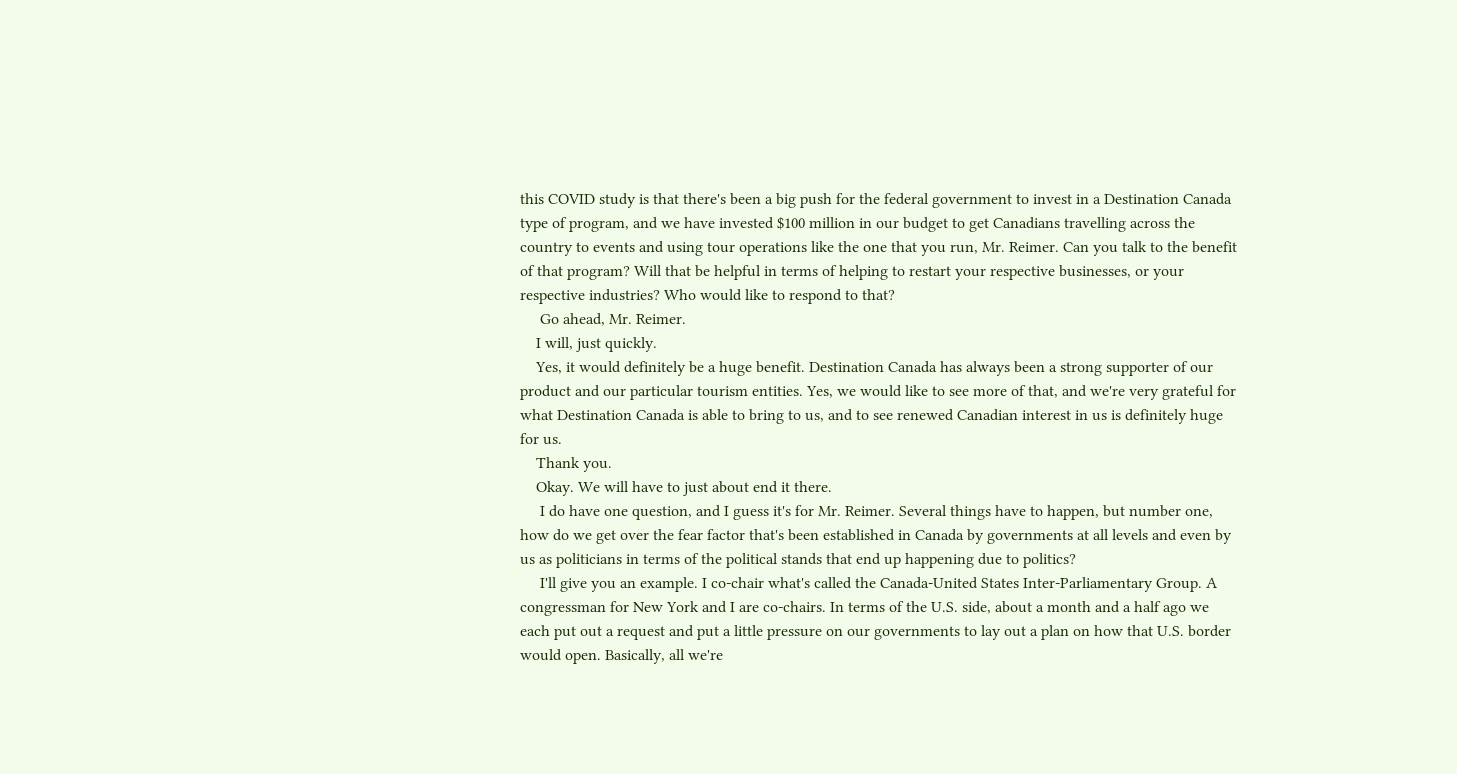this COVID study is that there's been a big push for the federal government to invest in a Destination Canada type of program, and we have invested $100 million in our budget to get Canadians travelling across the country to events and using tour operations like the one that you run, Mr. Reimer. Can you talk to the benefit of that program? Will that be helpful in terms of helping to restart your respective businesses, or your respective industries? Who would like to respond to that?
     Go ahead, Mr. Reimer.
    I will, just quickly.
    Yes, it would definitely be a huge benefit. Destination Canada has always been a strong supporter of our product and our particular tourism entities. Yes, we would like to see more of that, and we're very grateful for what Destination Canada is able to bring to us, and to see renewed Canadian interest in us is definitely huge for us.
    Thank you.
    Okay. We will have to just about end it there.
     I do have one question, and I guess it's for Mr. Reimer. Several things have to happen, but number one, how do we get over the fear factor that's been established in Canada by governments at all levels and even by us as politicians in terms of the political stands that end up happening due to politics?
     I'll give you an example. I co-chair what's called the Canada-United States Inter-Parliamentary Group. A congressman for New York and I are co-chairs. In terms of the U.S. side, about a month and a half ago we each put out a request and put a little pressure on our governments to lay out a plan on how that U.S. border would open. Basically, all we're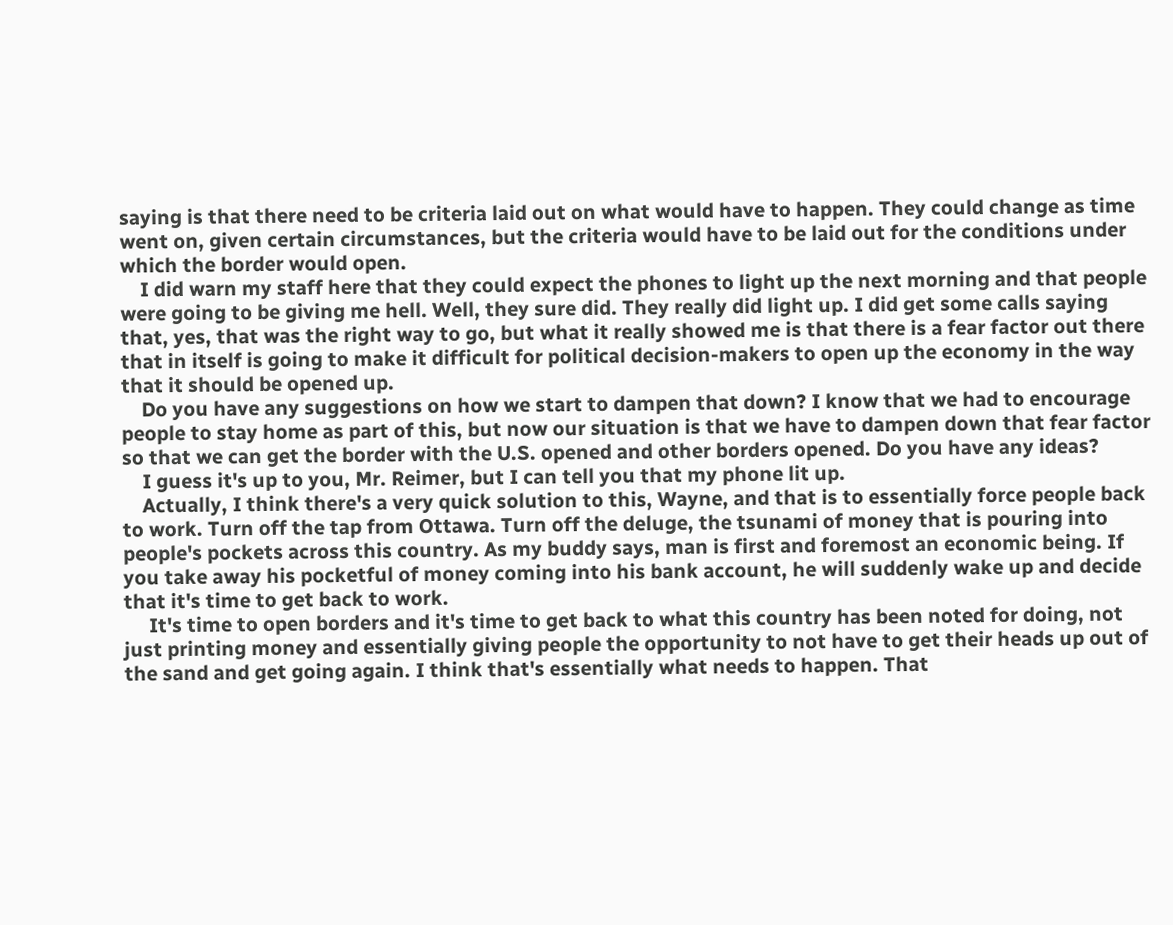saying is that there need to be criteria laid out on what would have to happen. They could change as time went on, given certain circumstances, but the criteria would have to be laid out for the conditions under which the border would open.
    I did warn my staff here that they could expect the phones to light up the next morning and that people were going to be giving me hell. Well, they sure did. They really did light up. I did get some calls saying that, yes, that was the right way to go, but what it really showed me is that there is a fear factor out there that in itself is going to make it difficult for political decision-makers to open up the economy in the way that it should be opened up.
    Do you have any suggestions on how we start to dampen that down? I know that we had to encourage people to stay home as part of this, but now our situation is that we have to dampen down that fear factor so that we can get the border with the U.S. opened and other borders opened. Do you have any ideas?
    I guess it's up to you, Mr. Reimer, but I can tell you that my phone lit up.
    Actually, I think there's a very quick solution to this, Wayne, and that is to essentially force people back to work. Turn off the tap from Ottawa. Turn off the deluge, the tsunami of money that is pouring into people's pockets across this country. As my buddy says, man is first and foremost an economic being. If you take away his pocketful of money coming into his bank account, he will suddenly wake up and decide that it's time to get back to work.
     It's time to open borders and it's time to get back to what this country has been noted for doing, not just printing money and essentially giving people the opportunity to not have to get their heads up out of the sand and get going again. I think that's essentially what needs to happen. That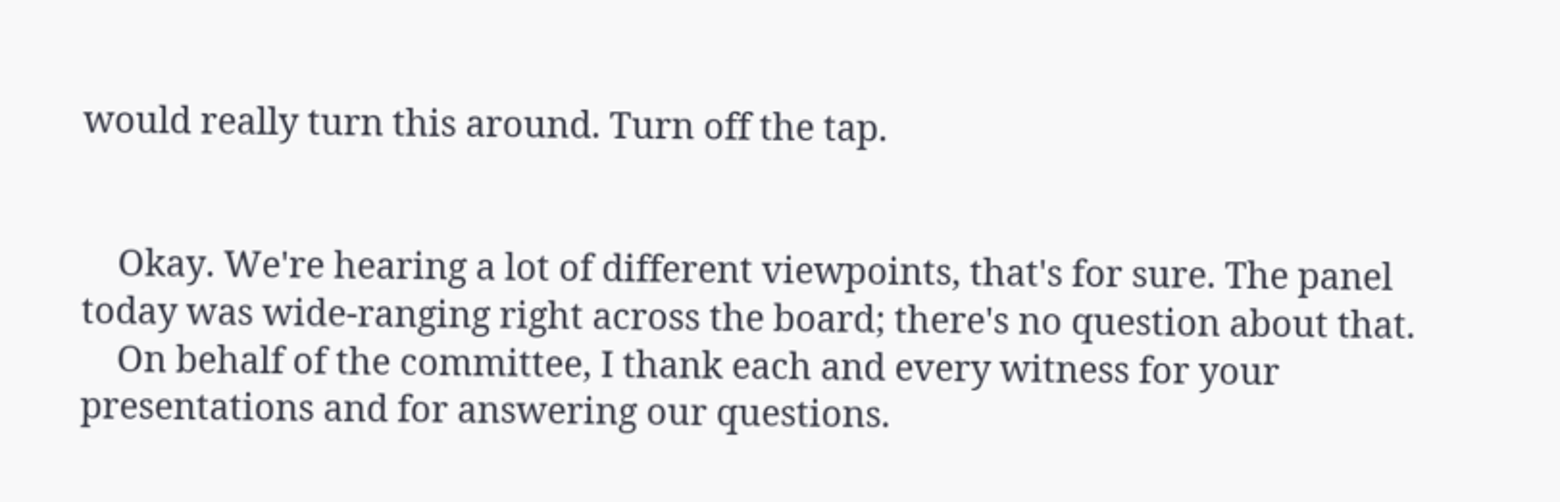would really turn this around. Turn off the tap.


    Okay. We're hearing a lot of different viewpoints, that's for sure. The panel today was wide-ranging right across the board; there's no question about that.
    On behalf of the committee, I thank each and every witness for your presentations and for answering our questions.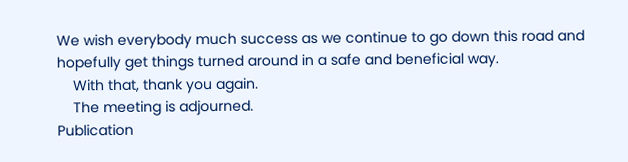We wish everybody much success as we continue to go down this road and hopefully get things turned around in a safe and beneficial way.
    With that, thank you again.
    The meeting is adjourned.
Publication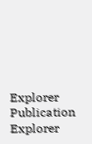Explorer
Publication Explorer